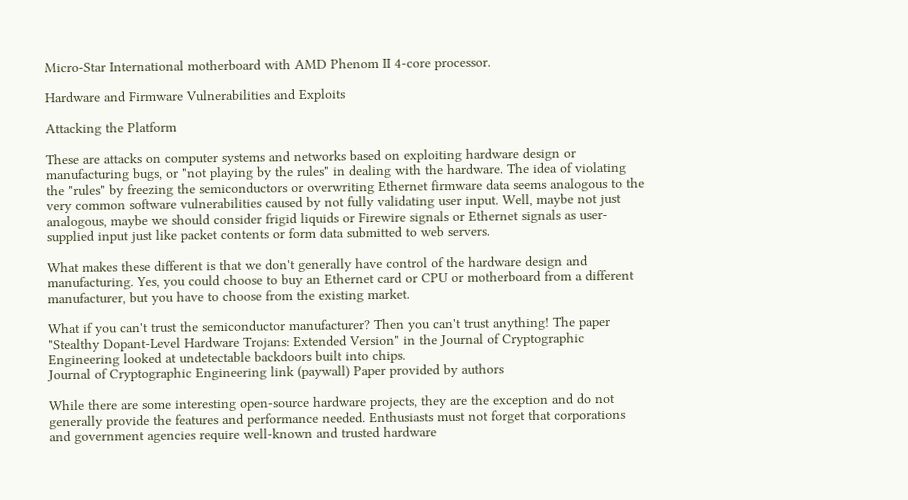Micro-Star International motherboard with AMD Phenom II 4-core processor.

Hardware and Firmware Vulnerabilities and Exploits

Attacking the Platform

These are attacks on computer systems and networks based on exploiting hardware design or manufacturing bugs, or "not playing by the rules" in dealing with the hardware. The idea of violating the "rules" by freezing the semiconductors or overwriting Ethernet firmware data seems analogous to the very common software vulnerabilities caused by not fully validating user input. Well, maybe not just analogous, maybe we should consider frigid liquids or Firewire signals or Ethernet signals as user-supplied input just like packet contents or form data submitted to web servers.

What makes these different is that we don't generally have control of the hardware design and manufacturing. Yes, you could choose to buy an Ethernet card or CPU or motherboard from a different manufacturer, but you have to choose from the existing market.

What if you can't trust the semiconductor manufacturer? Then you can't trust anything! The paper "Stealthy Dopant-Level Hardware Trojans: Extended Version" in the Journal of Cryptographic Engineering looked at undetectable backdoors built into chips.
Journal of Cryptographic Engineering link (paywall) Paper provided by authors

While there are some interesting open-source hardware projects, they are the exception and do not generally provide the features and performance needed. Enthusiasts must not forget that corporations and government agencies require well-known and trusted hardware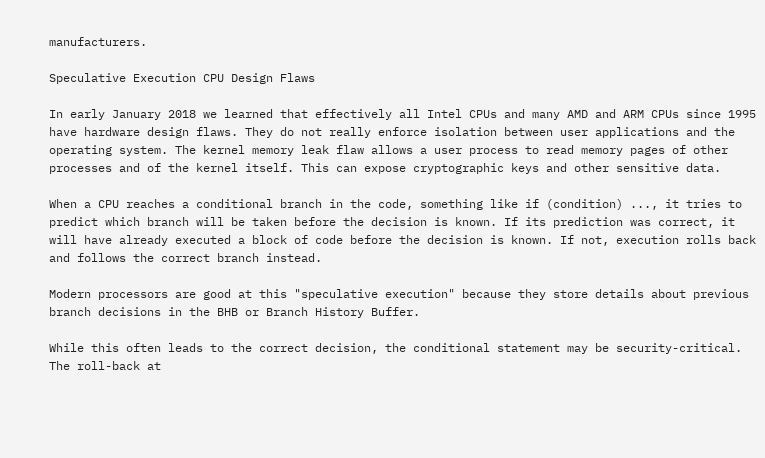manufacturers.

Speculative Execution CPU Design Flaws

In early January 2018 we learned that effectively all Intel CPUs and many AMD and ARM CPUs since 1995 have hardware design flaws. They do not really enforce isolation between user applications and the operating system. The kernel memory leak flaw allows a user process to read memory pages of other processes and of the kernel itself. This can expose cryptographic keys and other sensitive data.

When a CPU reaches a conditional branch in the code, something like if (condition) ..., it tries to predict which branch will be taken before the decision is known. If its prediction was correct, it will have already executed a block of code before the decision is known. If not, execution rolls back and follows the correct branch instead.

Modern processors are good at this "speculative execution" because they store details about previous branch decisions in the BHB or Branch History Buffer.

While this often leads to the correct decision, the conditional statement may be security-critical. The roll-back at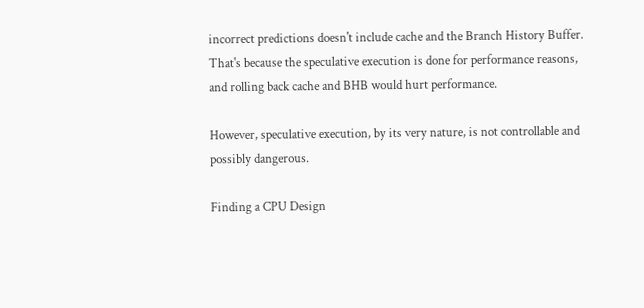incorrect predictions doesn't include cache and the Branch History Buffer. That's because the speculative execution is done for performance reasons, and rolling back cache and BHB would hurt performance.

However, speculative execution, by its very nature, is not controllable and possibly dangerous.

Finding a CPU Design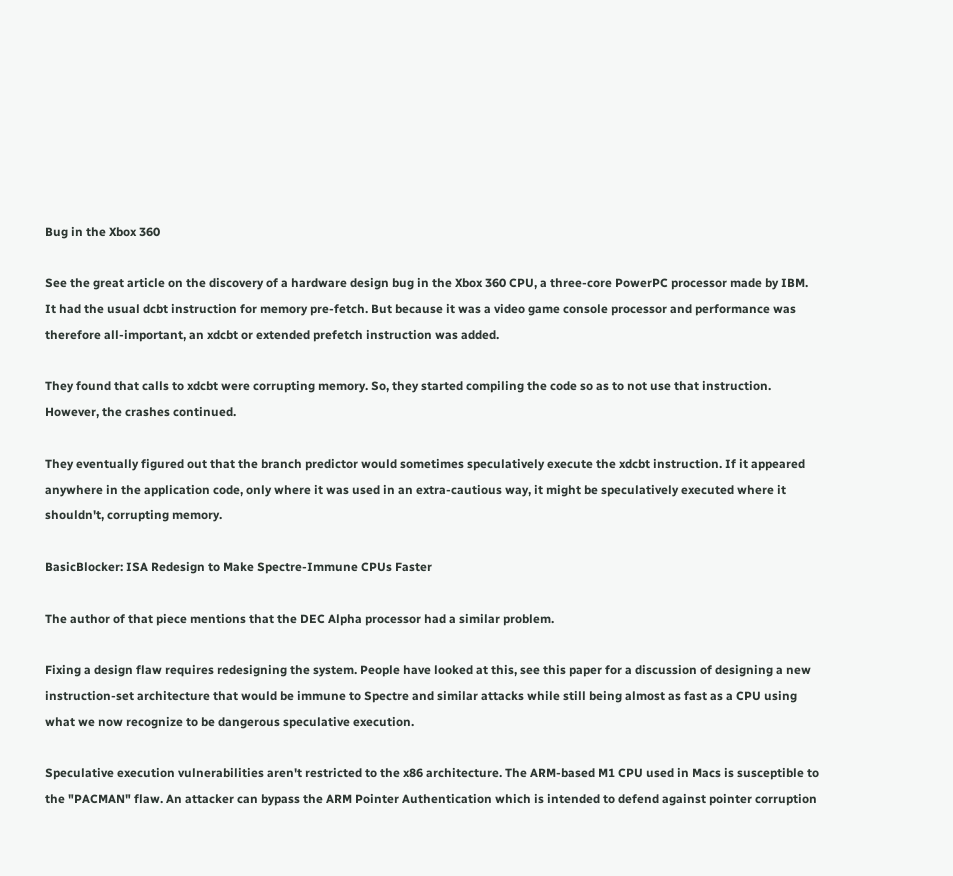Bug in the Xbox 360

See the great article on the discovery of a hardware design bug in the Xbox 360 CPU, a three-core PowerPC processor made by IBM. It had the usual dcbt instruction for memory pre-fetch. But because it was a video game console processor and performance was therefore all-important, an xdcbt or extended prefetch instruction was added.

They found that calls to xdcbt were corrupting memory. So, they started compiling the code so as to not use that instruction. However, the crashes continued.

They eventually figured out that the branch predictor would sometimes speculatively execute the xdcbt instruction. If it appeared anywhere in the application code, only where it was used in an extra-cautious way, it might be speculatively executed where it shouldn't, corrupting memory.

BasicBlocker: ISA Redesign to Make Spectre-Immune CPUs Faster

The author of that piece mentions that the DEC Alpha processor had a similar problem.

Fixing a design flaw requires redesigning the system. People have looked at this, see this paper for a discussion of designing a new instruction-set architecture that would be immune to Spectre and similar attacks while still being almost as fast as a CPU using what we now recognize to be dangerous speculative execution.

Speculative execution vulnerabilities aren't restricted to the x86 architecture. The ARM-based M1 CPU used in Macs is susceptible to the "PACMAN" flaw. An attacker can bypass the ARM Pointer Authentication which is intended to defend against pointer corruption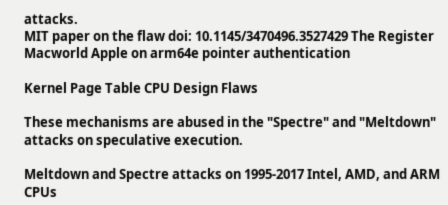attacks.
MIT paper on the flaw doi: 10.1145/3470496.3527429 The Register Macworld Apple on arm64e pointer authentication

Kernel Page Table CPU Design Flaws

These mechanisms are abused in the "Spectre" and "Meltdown" attacks on speculative execution.

Meltdown and Spectre attacks on 1995-2017 Intel, AMD, and ARM CPUs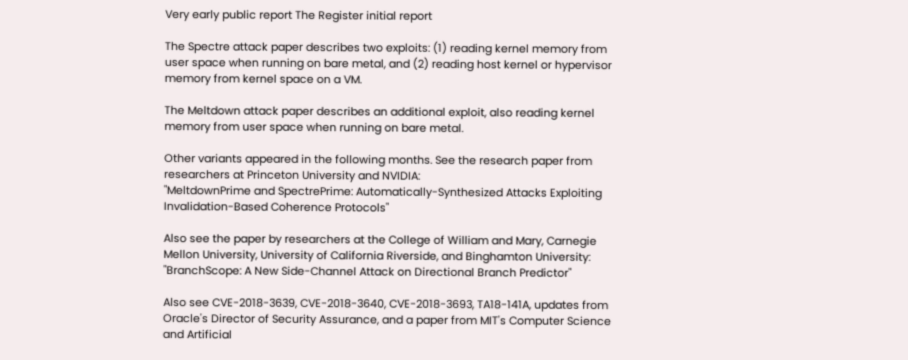Very early public report The Register initial report

The Spectre attack paper describes two exploits: (1) reading kernel memory from user space when running on bare metal, and (2) reading host kernel or hypervisor memory from kernel space on a VM.

The Meltdown attack paper describes an additional exploit, also reading kernel memory from user space when running on bare metal.

Other variants appeared in the following months. See the research paper from researchers at Princeton University and NVIDIA:
"MeltdownPrime and SpectrePrime: Automatically-Synthesized Attacks Exploiting Invalidation-Based Coherence Protocols"

Also see the paper by researchers at the College of William and Mary, Carnegie Mellon University, University of California Riverside, and Binghamton University:
"BranchScope: A New Side-Channel Attack on Directional Branch Predictor"

Also see CVE-2018-3639, CVE-2018-3640, CVE-2018-3693, TA18-141A, updates from Oracle's Director of Security Assurance, and a paper from MIT's Computer Science and Artificial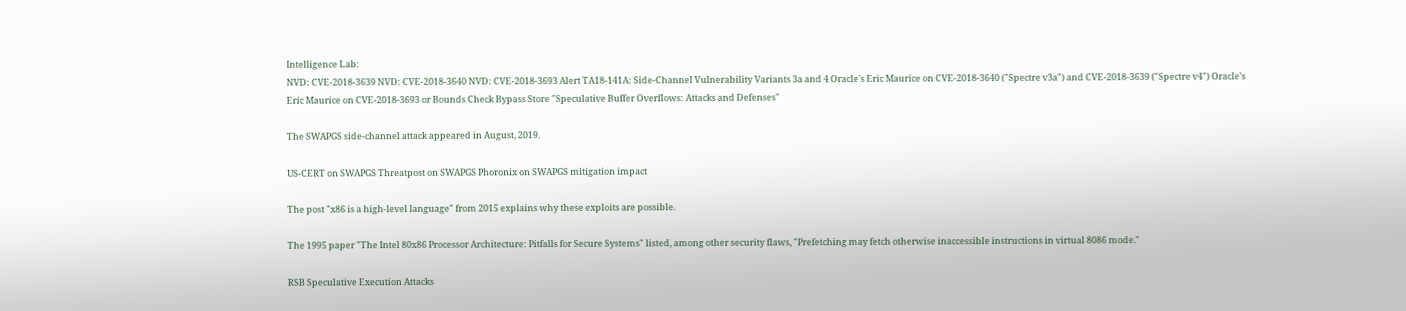Intelligence Lab:
NVD: CVE-2018-3639 NVD: CVE-2018-3640 NVD: CVE-2018-3693 Alert TA18-141A: Side-Channel Vulnerability Variants 3a and 4 Oracle's Eric Maurice on CVE-2018-3640 ("Spectre v3a") and CVE-2018-3639 ("Spectre v4") Oracle's Eric Maurice on CVE-2018-3693 or Bounds Check Bypass Store "Speculative Buffer Overflows: Attacks and Defenses"

The SWAPGS side-channel attack appeared in August, 2019.

US-CERT on SWAPGS Threatpost on SWAPGS Phoronix on SWAPGS mitigation impact

The post "x86 is a high-level language" from 2015 explains why these exploits are possible.

The 1995 paper "The Intel 80x86 Processor Architecture: Pitfalls for Secure Systems" listed, among other security flaws, "Prefetching may fetch otherwise inaccessible instructions in virtual 8086 mode."

RSB Speculative Execution Attacks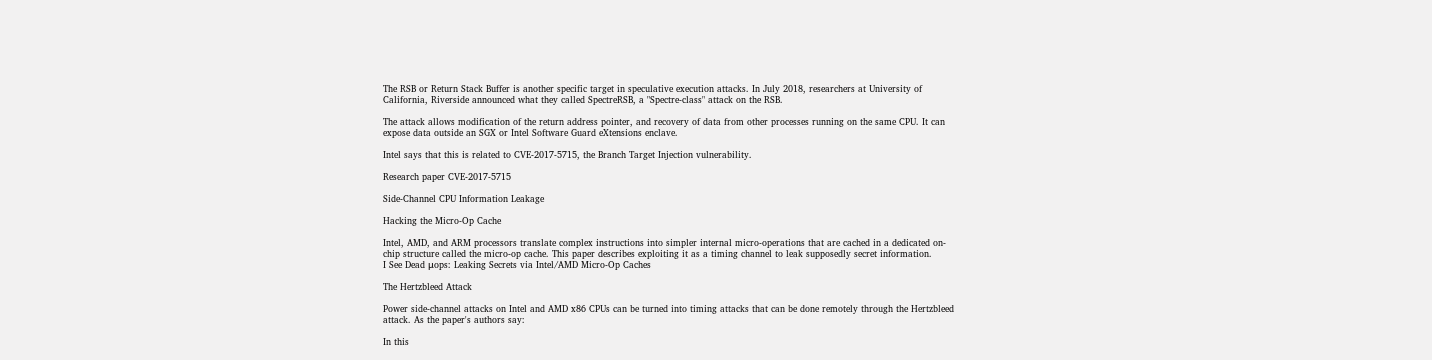The RSB or Return Stack Buffer is another specific target in speculative execution attacks. In July 2018, researchers at University of California, Riverside announced what they called SpectreRSB, a "Spectre-class" attack on the RSB.

The attack allows modification of the return address pointer, and recovery of data from other processes running on the same CPU. It can expose data outside an SGX or Intel Software Guard eXtensions enclave.

Intel says that this is related to CVE-2017-5715, the Branch Target Injection vulnerability.

Research paper CVE-2017-5715

Side-Channel CPU Information Leakage

Hacking the Micro-Op Cache

Intel, AMD, and ARM processors translate complex instructions into simpler internal micro-operations that are cached in a dedicated on-chip structure called the micro-op cache. This paper describes exploiting it as a timing channel to leak supposedly secret information.
I See Dead μops: Leaking Secrets via Intel/AMD Micro-Op Caches

The Hertzbleed Attack

Power side-channel attacks on Intel and AMD x86 CPUs can be turned into timing attacks that can be done remotely through the Hertzbleed attack. As the paper's authors say:

In this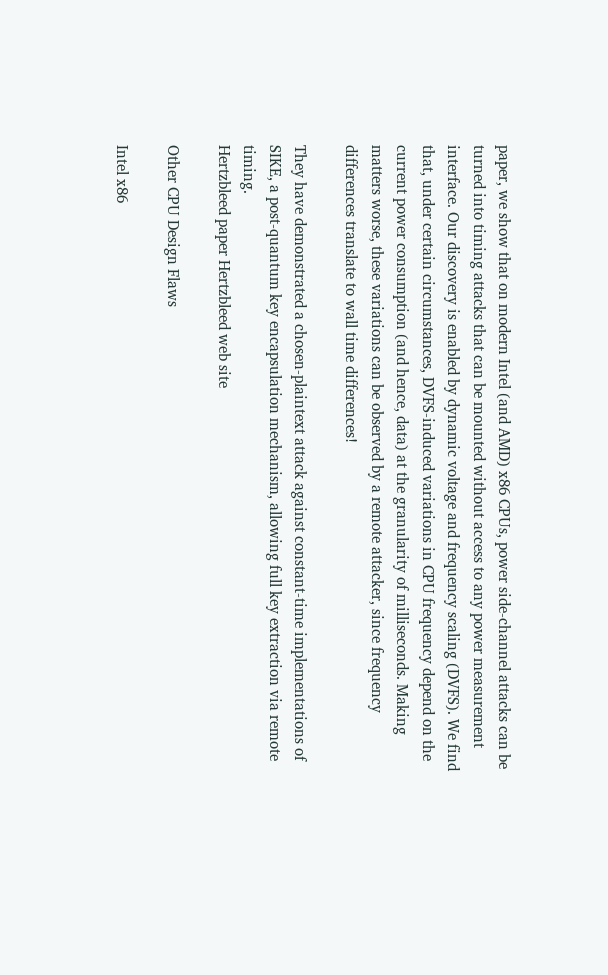paper, we show that on modern Intel (and AMD) x86 CPUs, power side-channel attacks can be turned into timing attacks that can be mounted without access to any power measurement interface. Our discovery is enabled by dynamic voltage and frequency scaling (DVFS). We find that, under certain circumstances, DVFS-induced variations in CPU frequency depend on the current power consumption (and hence, data) at the granularity of milliseconds. Making matters worse, these variations can be observed by a remote attacker, since frequency differences translate to wall time differences!

They have demonstrated a chosen-plaintext attack against constant-time implementations of SIKE, a post-quantum key encapsulation mechanism, allowing full key extraction via remote timing.
Hertzbleed paper Hertzbleed web site

Other CPU Design Flaws

Intel x86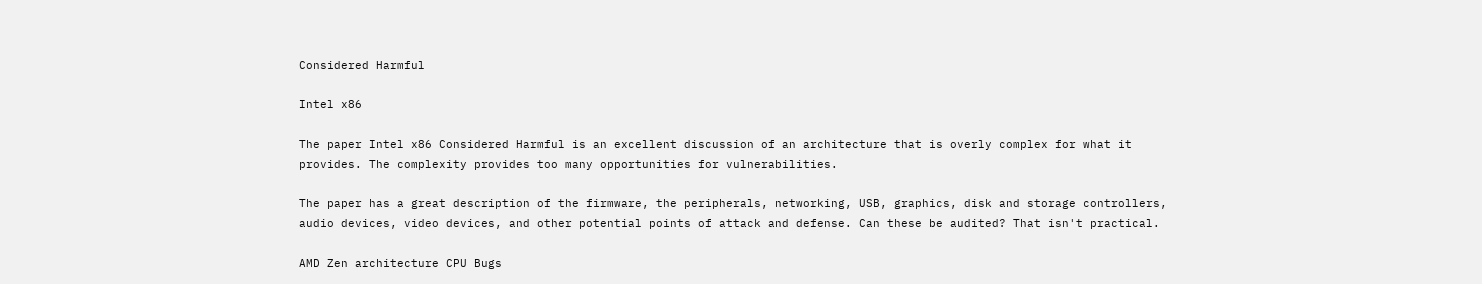Considered Harmful

Intel x86

The paper Intel x86 Considered Harmful is an excellent discussion of an architecture that is overly complex for what it provides. The complexity provides too many opportunities for vulnerabilities.

The paper has a great description of the firmware, the peripherals, networking, USB, graphics, disk and storage controllers, audio devices, video devices, and other potential points of attack and defense. Can these be audited? That isn't practical.

AMD Zen architecture CPU Bugs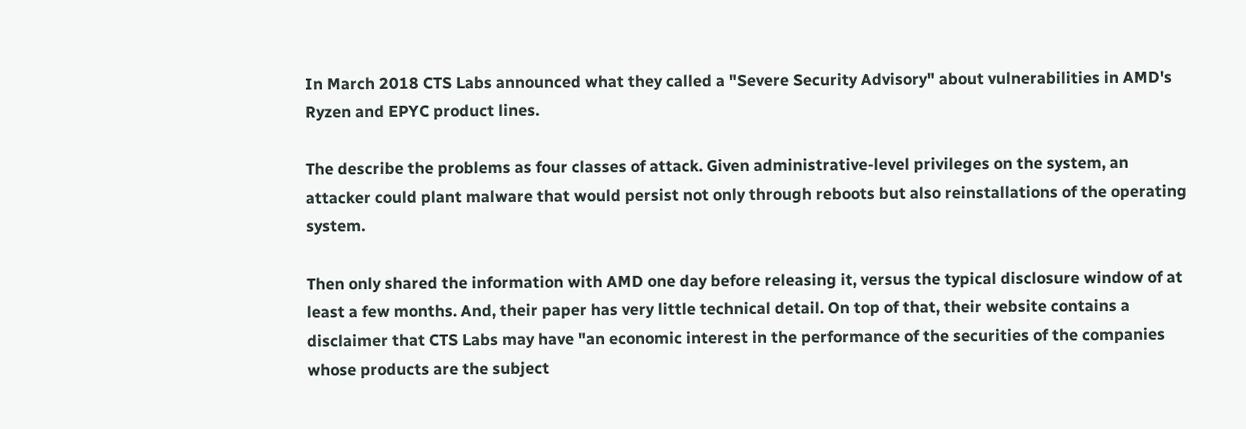In March 2018 CTS Labs announced what they called a "Severe Security Advisory" about vulnerabilities in AMD's Ryzen and EPYC product lines.

The describe the problems as four classes of attack. Given administrative-level privileges on the system, an attacker could plant malware that would persist not only through reboots but also reinstallations of the operating system.

Then only shared the information with AMD one day before releasing it, versus the typical disclosure window of at least a few months. And, their paper has very little technical detail. On top of that, their website contains a disclaimer that CTS Labs may have "an economic interest in the performance of the securities of the companies whose products are the subject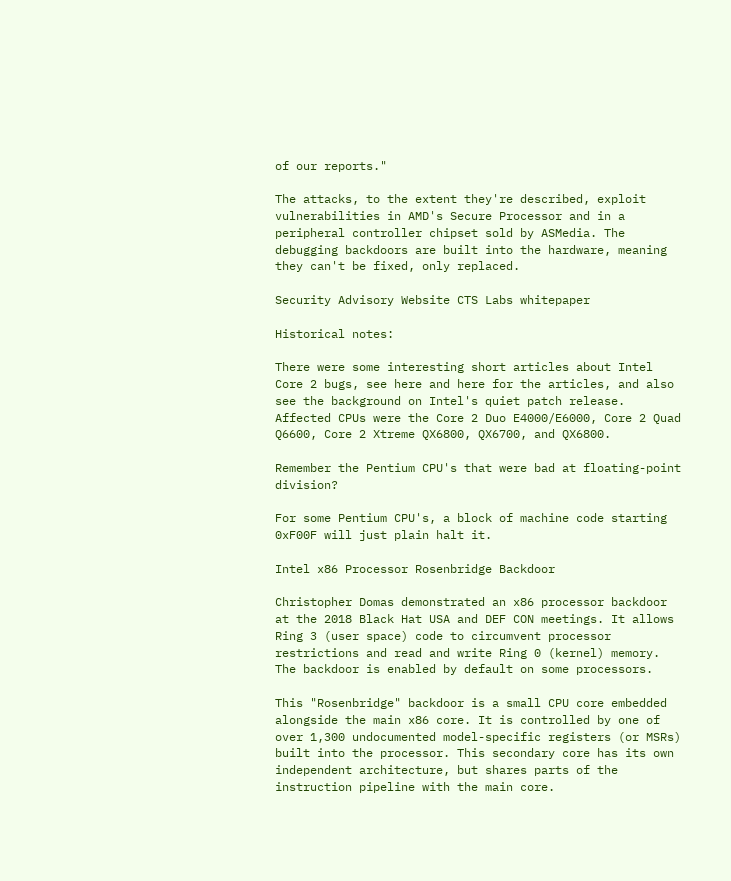of our reports."

The attacks, to the extent they're described, exploit vulnerabilities in AMD's Secure Processor and in a peripheral controller chipset sold by ASMedia. The debugging backdoors are built into the hardware, meaning they can't be fixed, only replaced.

Security Advisory Website CTS Labs whitepaper

Historical notes:

There were some interesting short articles about Intel Core 2 bugs, see here and here for the articles, and also see the background on Intel's quiet patch release. Affected CPUs were the Core 2 Duo E4000/E6000, Core 2 Quad Q6600, Core 2 Xtreme QX6800, QX6700, and QX6800.

Remember the Pentium CPU's that were bad at floating-point division?

For some Pentium CPU's, a block of machine code starting 0xF00F will just plain halt it.

Intel x86 Processor Rosenbridge Backdoor

Christopher Domas demonstrated an x86 processor backdoor at the 2018 Black Hat USA and DEF CON meetings. It allows Ring 3 (user space) code to circumvent processor restrictions and read and write Ring 0 (kernel) memory. The backdoor is enabled by default on some processors.

This "Rosenbridge" backdoor is a small CPU core embedded alongside the main x86 core. It is controlled by one of over 1,300 undocumented model-specific registers (or MSRs) built into the processor. This secondary core has its own independent architecture, but shares parts of the instruction pipeline with the main core.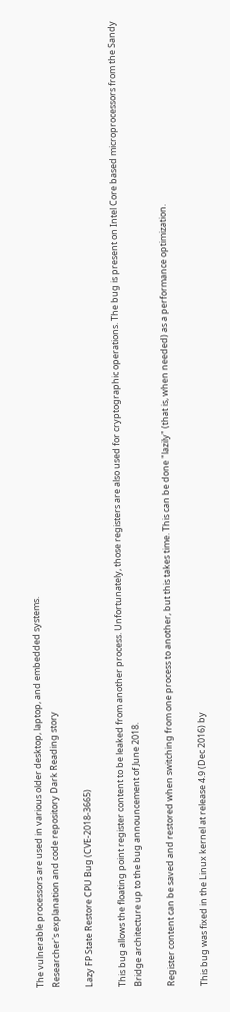The vulnerable processors are used in various older desktop, laptop, and embedded systems.
Researcher's explanation and code repository Dark Reading story

Lazy FP State Restore CPU Bug (CVE-2018-3665)

This bug allows the floating point register content to be leaked from another process. Unfortunately, those registers are also used for cryptographic operations. The bug is present on Intel Core based microprocessors from the Sandy Bridge architecture up to the bug announcement of June 2018.

Register content can be saved and restored when switching from one process to another, but this takes time. This can be done "lazily" (that is, when needed) as a performance optimization.

This bug was fixed in the Linux kernel at release 4.9 (Dec 2016) by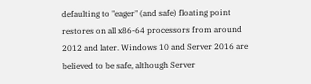defaulting to "eager" (and safe) floating point restores on all x86-64 processors from around 2012 and later. Windows 10 and Server 2016 are believed to be safe, although Server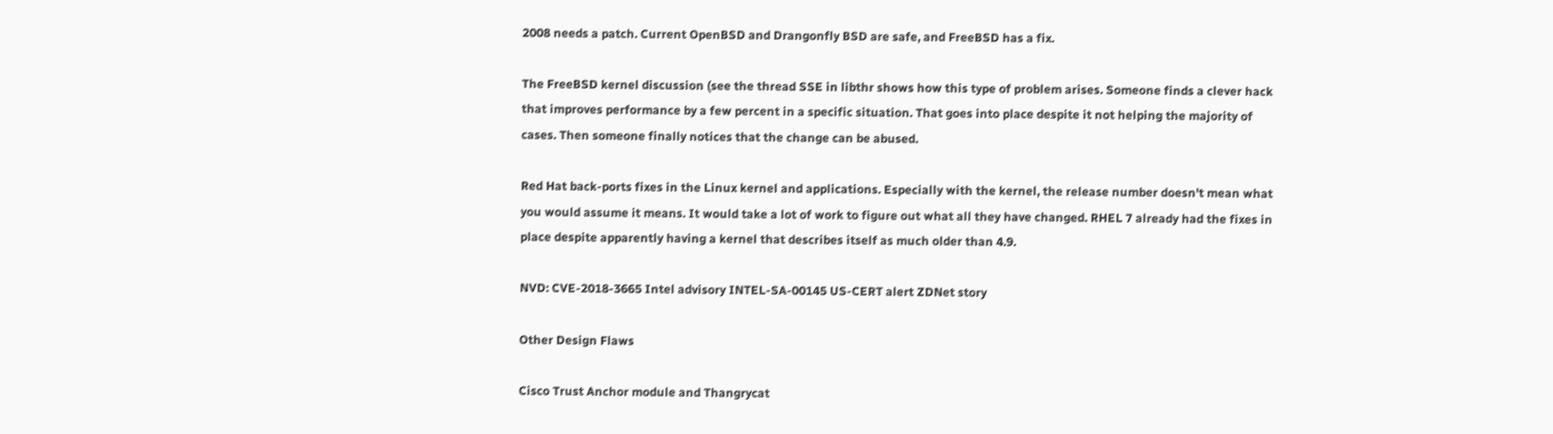2008 needs a patch. Current OpenBSD and Drangonfly BSD are safe, and FreeBSD has a fix.

The FreeBSD kernel discussion (see the thread SSE in libthr shows how this type of problem arises. Someone finds a clever hack that improves performance by a few percent in a specific situation. That goes into place despite it not helping the majority of cases. Then someone finally notices that the change can be abused.

Red Hat back-ports fixes in the Linux kernel and applications. Especially with the kernel, the release number doesn't mean what you would assume it means. It would take a lot of work to figure out what all they have changed. RHEL 7 already had the fixes in place despite apparently having a kernel that describes itself as much older than 4.9.

NVD: CVE-2018-3665 Intel advisory INTEL-SA-00145 US-CERT alert ZDNet story

Other Design Flaws

Cisco Trust Anchor module and Thangrycat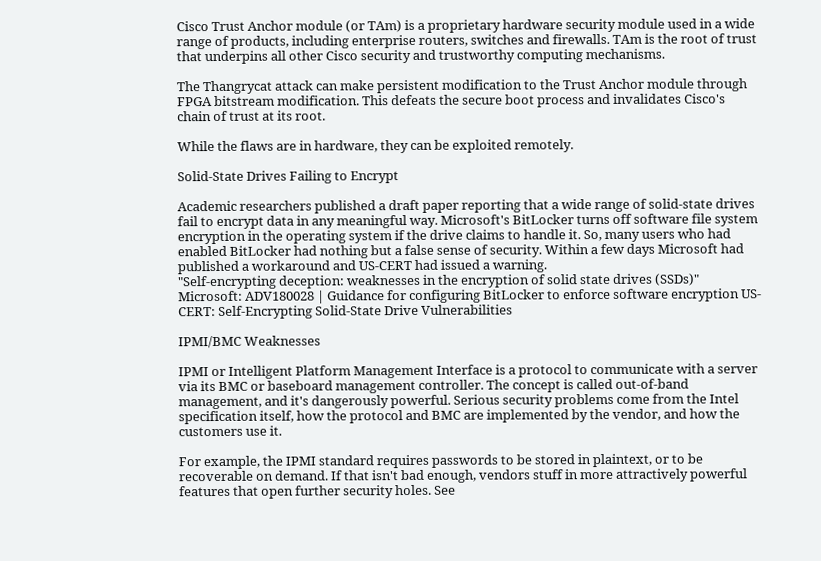Cisco Trust Anchor module (or TAm) is a proprietary hardware security module used in a wide range of products, including enterprise routers, switches and firewalls. TAm is the root of trust that underpins all other Cisco security and trustworthy computing mechanisms.

The Thangrycat attack can make persistent modification to the Trust Anchor module through FPGA bitstream modification. This defeats the secure boot process and invalidates Cisco's chain of trust at its root.

While the flaws are in hardware, they can be exploited remotely.

Solid-State Drives Failing to Encrypt

Academic researchers published a draft paper reporting that a wide range of solid-state drives fail to encrypt data in any meaningful way. Microsoft's BitLocker turns off software file system encryption in the operating system if the drive claims to handle it. So, many users who had enabled BitLocker had nothing but a false sense of security. Within a few days Microsoft had published a workaround and US-CERT had issued a warning.
"Self-encrypting deception: weaknesses in the encryption of solid state drives (SSDs)" Microsoft: ADV180028 | Guidance for configuring BitLocker to enforce software encryption US-CERT: Self-Encrypting Solid-State Drive Vulnerabilities

IPMI/BMC Weaknesses

IPMI or Intelligent Platform Management Interface is a protocol to communicate with a server via its BMC or baseboard management controller. The concept is called out-of-band management, and it's dangerously powerful. Serious security problems come from the Intel specification itself, how the protocol and BMC are implemented by the vendor, and how the customers use it.

For example, the IPMI standard requires passwords to be stored in plaintext, or to be recoverable on demand. If that isn't bad enough, vendors stuff in more attractively powerful features that open further security holes. See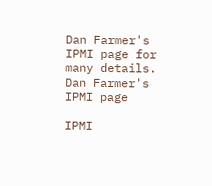Dan Farmer's IPMI page for many details.
Dan Farmer's
IPMI page

IPMI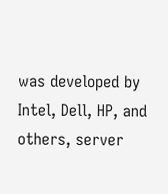was developed by Intel, Dell, HP, and others, server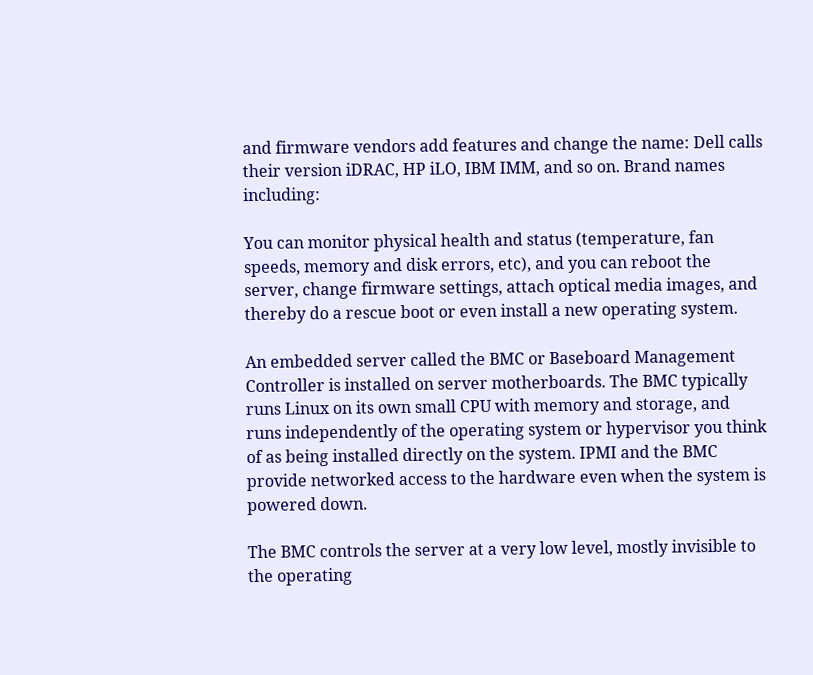and firmware vendors add features and change the name: Dell calls their version iDRAC, HP iLO, IBM IMM, and so on. Brand names including:

You can monitor physical health and status (temperature, fan speeds, memory and disk errors, etc), and you can reboot the server, change firmware settings, attach optical media images, and thereby do a rescue boot or even install a new operating system.

An embedded server called the BMC or Baseboard Management Controller is installed on server motherboards. The BMC typically runs Linux on its own small CPU with memory and storage, and runs independently of the operating system or hypervisor you think of as being installed directly on the system. IPMI and the BMC provide networked access to the hardware even when the system is powered down.

The BMC controls the server at a very low level, mostly invisible to the operating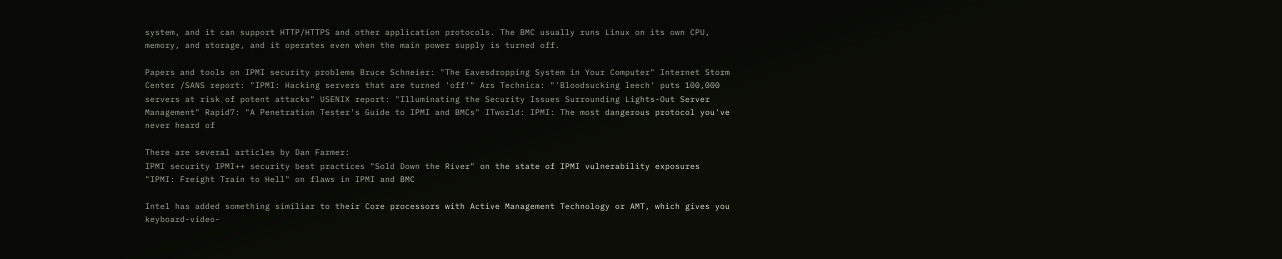system, and it can support HTTP/HTTPS and other application protocols. The BMC usually runs Linux on its own CPU, memory, and storage, and it operates even when the main power supply is turned off.

Papers and tools on IPMI security problems Bruce Schneier: "The Eavesdropping System in Your Computer" Internet Storm Center /SANS report: "IPMI: Hacking servers that are turned 'off'" Ars Technica: "'Bloodsucking leech' puts 100,000 servers at risk of potent attacks" USENIX report: "Illuminating the Security Issues Surrounding Lights-Out Server Management" Rapid7: "A Penetration Tester's Guide to IPMI and BMCs" ITworld: IPMI: The most dangerous protocol you've never heard of

There are several articles by Dan Farmer:
IPMI security IPMI++ security best practices "Sold Down the River" on the state of IPMI vulnerability exposures "IPMI: Freight Train to Hell" on flaws in IPMI and BMC

Intel has added something similiar to their Core processors with Active Management Technology or AMT, which gives you keyboard-video-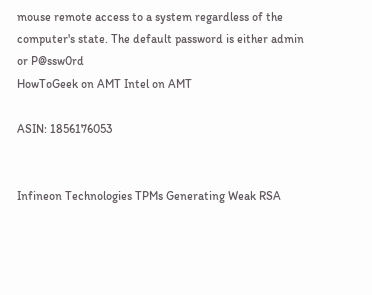mouse remote access to a system regardless of the computer's state. The default password is either admin or P@ssw0rd
HowToGeek on AMT Intel on AMT

ASIN: 1856176053


Infineon Technologies TPMs Generating Weak RSA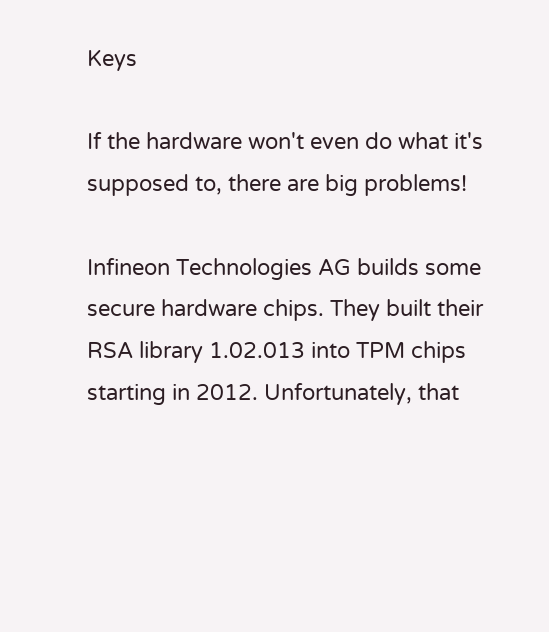Keys

If the hardware won't even do what it's supposed to, there are big problems!

Infineon Technologies AG builds some secure hardware chips. They built their RSA library 1.02.013 into TPM chips starting in 2012. Unfortunately, that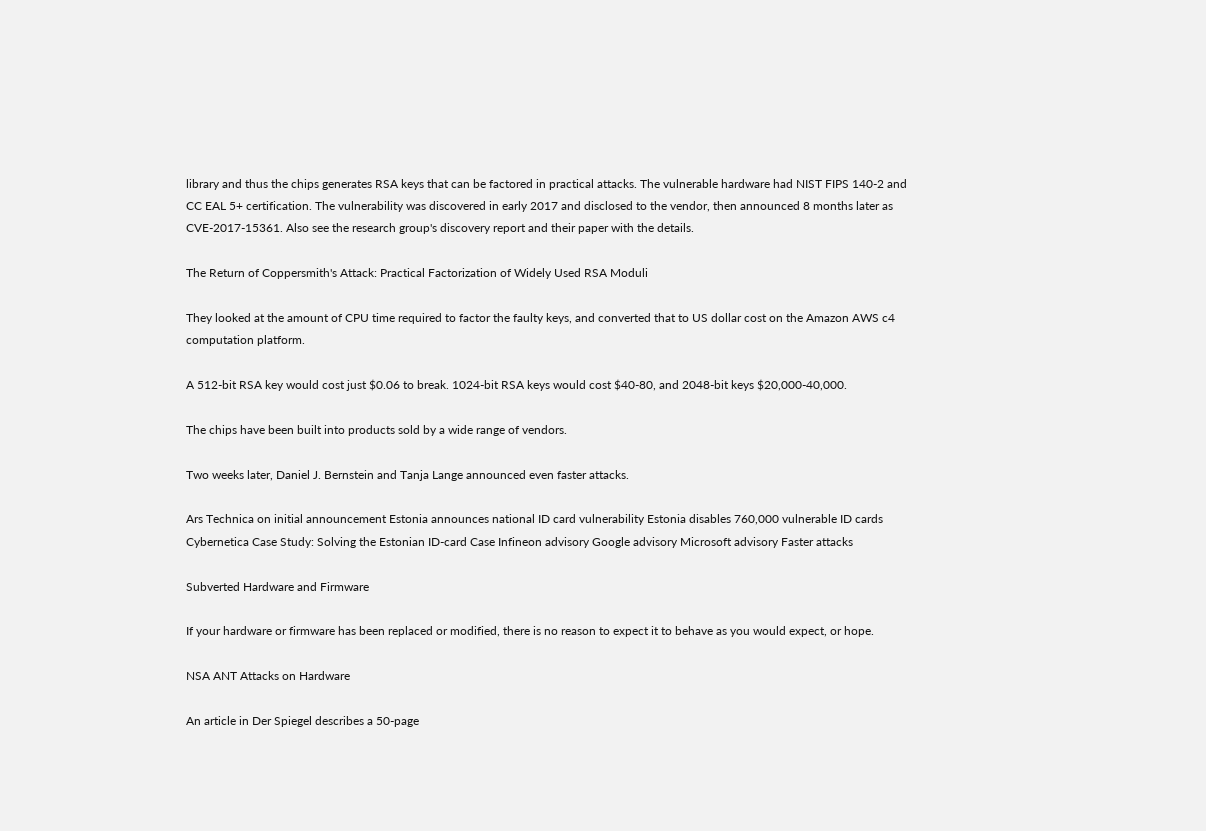library and thus the chips generates RSA keys that can be factored in practical attacks. The vulnerable hardware had NIST FIPS 140-2 and CC EAL 5+ certification. The vulnerability was discovered in early 2017 and disclosed to the vendor, then announced 8 months later as CVE-2017-15361. Also see the research group's discovery report and their paper with the details.

The Return of Coppersmith's Attack: Practical Factorization of Widely Used RSA Moduli

They looked at the amount of CPU time required to factor the faulty keys, and converted that to US dollar cost on the Amazon AWS c4 computation platform.

A 512-bit RSA key would cost just $0.06 to break. 1024-bit RSA keys would cost $40-80, and 2048-bit keys $20,000-40,000.

The chips have been built into products sold by a wide range of vendors.

Two weeks later, Daniel J. Bernstein and Tanja Lange announced even faster attacks.

Ars Technica on initial announcement Estonia announces national ID card vulnerability Estonia disables 760,000 vulnerable ID cards Cybernetica Case Study: Solving the Estonian ID-card Case Infineon advisory Google advisory Microsoft advisory Faster attacks

Subverted Hardware and Firmware

If your hardware or firmware has been replaced or modified, there is no reason to expect it to behave as you would expect, or hope.

NSA ANT Attacks on Hardware

An article in Der Spiegel describes a 50-page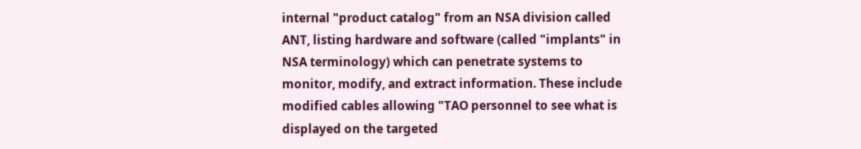internal "product catalog" from an NSA division called ANT, listing hardware and software (called "implants" in NSA terminology) which can penetrate systems to monitor, modify, and extract information. These include modified cables allowing "TAO personnel to see what is displayed on the targeted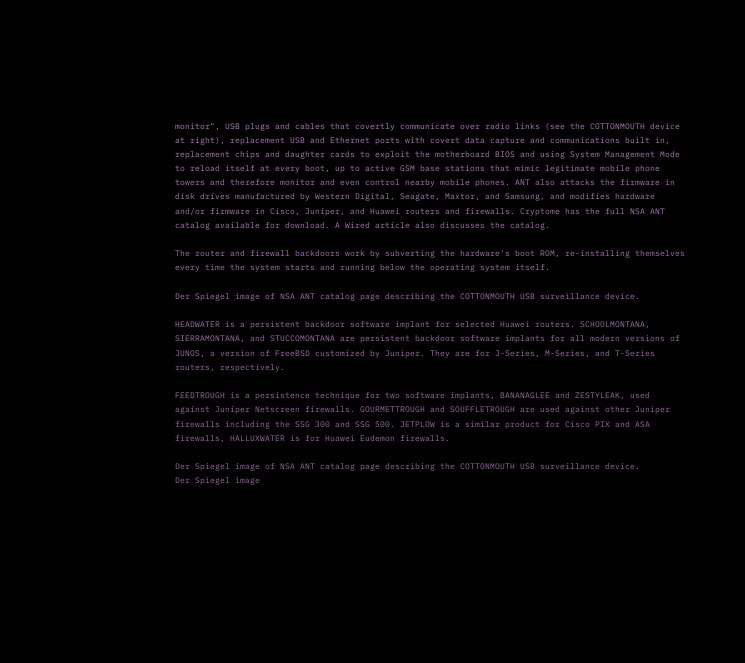monitor", USB plugs and cables that covertly communicate over radio links (see the COTTONMOUTH device at right), replacement USB and Ethernet ports with covert data capture and communications built in, replacement chips and daughter cards to exploit the motherboard BIOS and using System Management Mode to reload itself at every boot, up to active GSM base stations that mimic legitimate mobile phone towers and therefore monitor and even control nearby mobile phones. ANT also attacks the firmware in disk drives manufactured by Western Digital, Seagate, Maxtor, and Samsung, and modifies hardware and/or firmware in Cisco, Juniper, and Huawei routers and firewalls. Cryptome has the full NSA ANT catalog available for download. A Wired article also discusses the catalog.

The router and firewall backdoors work by subverting the hardware's boot ROM, re-installing themselves every time the system starts and running below the operating system itself.

Der Spiegel image of NSA ANT catalog page describing the COTTONMOUTH USB surveillance device.

HEADWATER is a persistent backdoor software implant for selected Huawei routers. SCHOOLMONTANA, SIERRAMONTANA, and STUCCOMONTANA are persistent backdoor software implants for all modern versions of JUNOS, a version of FreeBSD customized by Juniper. They are for J-Series, M-Series, and T-Series routers, respectively.

FEEDTROUGH is a persistence technique for two software implants, BANANAGLEE and ZESTYLEAK, used against Juniper Netscreen firewalls. GOURMETTROUGH and SOUFFLETROUGH are used against other Juniper firewalls including the SSG 300 and SSG 500. JETPLOW is a similar product for Cisco PIX and ASA firewalls, HALLUXWATER is for Huawei Eudemon firewalls.

Der Spiegel image of NSA ANT catalog page describing the COTTONMOUTH USB surveillance device.
Der Spiegel image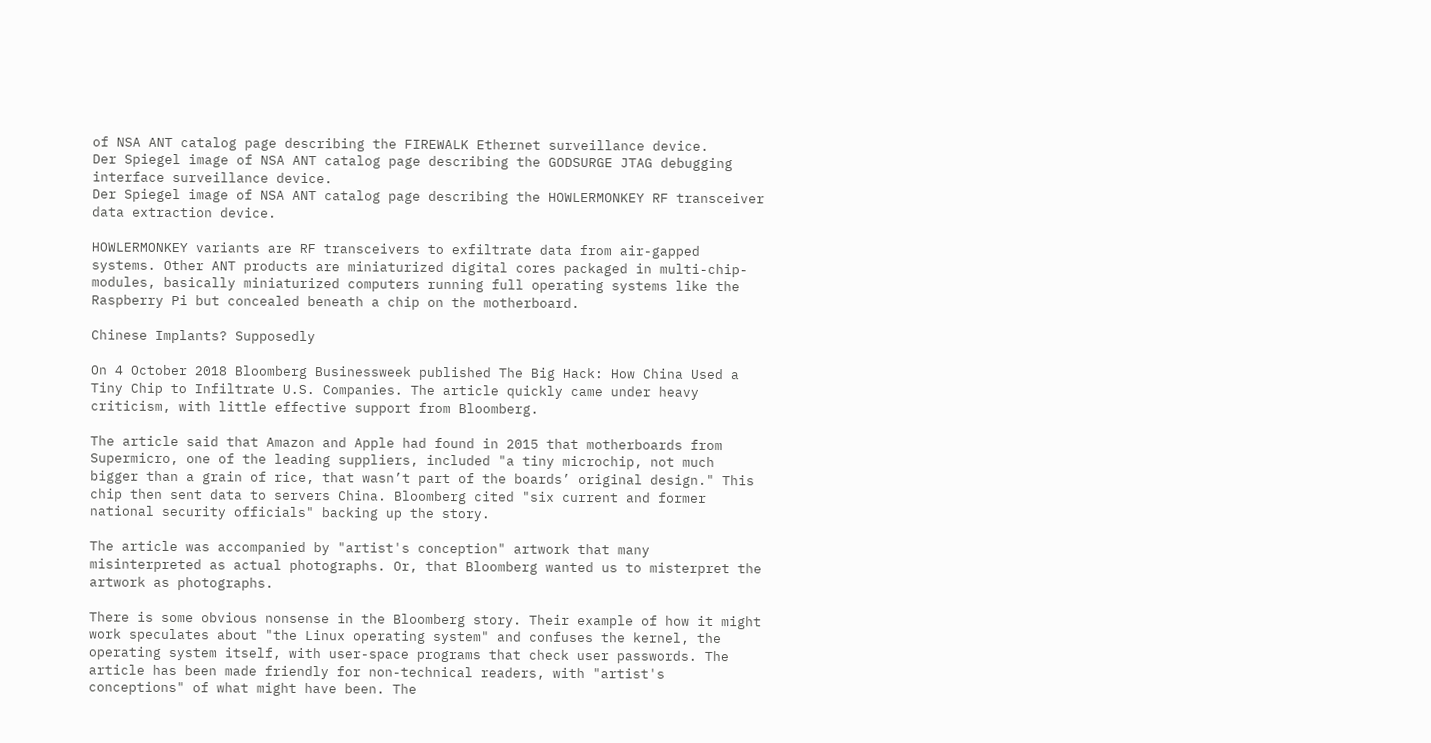of NSA ANT catalog page describing the FIREWALK Ethernet surveillance device.
Der Spiegel image of NSA ANT catalog page describing the GODSURGE JTAG debugging interface surveillance device.
Der Spiegel image of NSA ANT catalog page describing the HOWLERMONKEY RF transceiver data extraction device.

HOWLERMONKEY variants are RF transceivers to exfiltrate data from air-gapped systems. Other ANT products are miniaturized digital cores packaged in multi-chip-modules, basically miniaturized computers running full operating systems like the Raspberry Pi but concealed beneath a chip on the motherboard.

Chinese Implants? Supposedly

On 4 October 2018 Bloomberg Businessweek published The Big Hack: How China Used a Tiny Chip to Infiltrate U.S. Companies. The article quickly came under heavy criticism, with little effective support from Bloomberg.

The article said that Amazon and Apple had found in 2015 that motherboards from Supermicro, one of the leading suppliers, included "a tiny microchip, not much bigger than a grain of rice, that wasn’t part of the boards’ original design." This chip then sent data to servers China. Bloomberg cited "six current and former national security officials" backing up the story.

The article was accompanied by "artist's conception" artwork that many misinterpreted as actual photographs. Or, that Bloomberg wanted us to misterpret the artwork as photographs.

There is some obvious nonsense in the Bloomberg story. Their example of how it might work speculates about "the Linux operating system" and confuses the kernel, the operating system itself, with user-space programs that check user passwords. The article has been made friendly for non-technical readers, with "artist's conceptions" of what might have been. The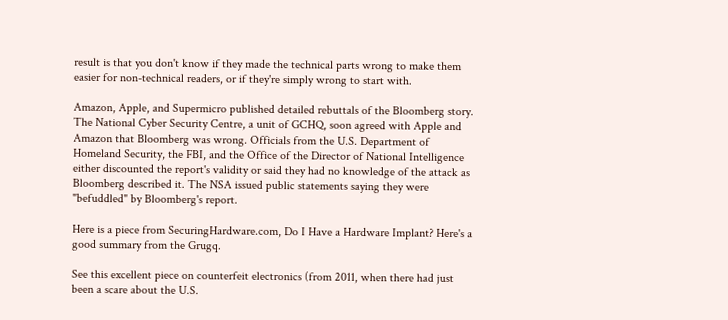result is that you don't know if they made the technical parts wrong to make them easier for non-technical readers, or if they're simply wrong to start with.

Amazon, Apple, and Supermicro published detailed rebuttals of the Bloomberg story. The National Cyber Security Centre, a unit of GCHQ, soon agreed with Apple and Amazon that Bloomberg was wrong. Officials from the U.S. Department of Homeland Security, the FBI, and the Office of the Director of National Intelligence either discounted the report's validity or said they had no knowledge of the attack as Bloomberg described it. The NSA issued public statements saying they were "befuddled" by Bloomberg's report.

Here is a piece from SecuringHardware.com, Do I Have a Hardware Implant? Here's a good summary from the Grugq.

See this excellent piece on counterfeit electronics (from 2011, when there had just been a scare about the U.S.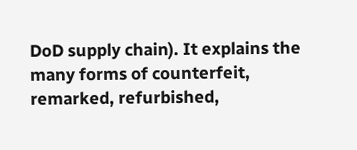DoD supply chain). It explains the many forms of counterfeit, remarked, refurbished,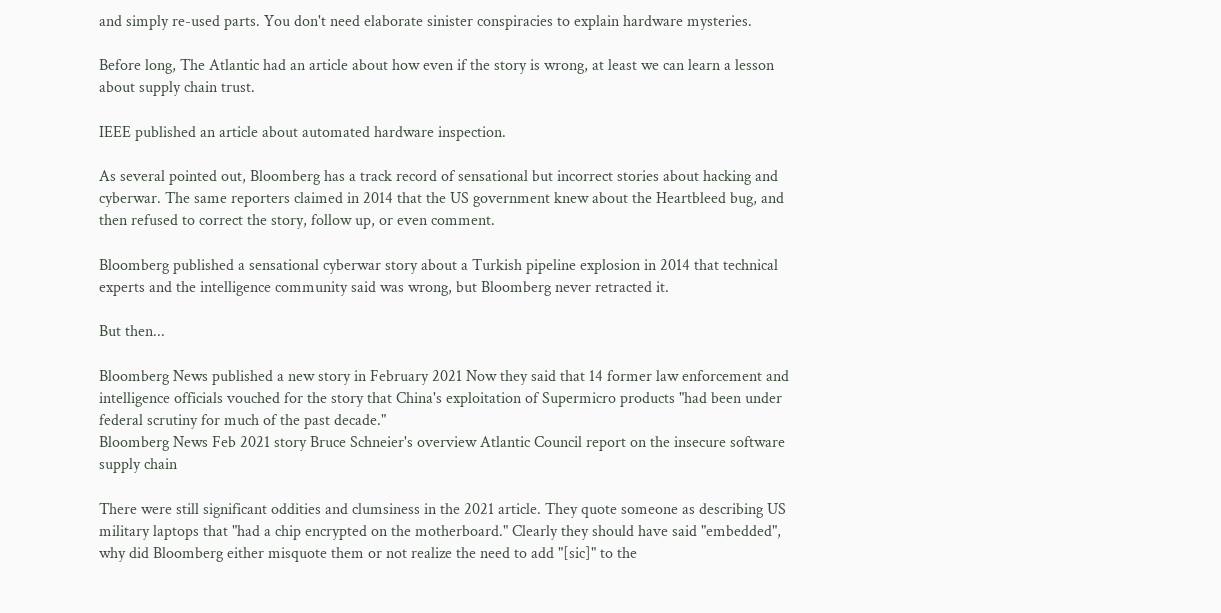and simply re-used parts. You don't need elaborate sinister conspiracies to explain hardware mysteries.

Before long, The Atlantic had an article about how even if the story is wrong, at least we can learn a lesson about supply chain trust.

IEEE published an article about automated hardware inspection.

As several pointed out, Bloomberg has a track record of sensational but incorrect stories about hacking and cyberwar. The same reporters claimed in 2014 that the US government knew about the Heartbleed bug, and then refused to correct the story, follow up, or even comment.

Bloomberg published a sensational cyberwar story about a Turkish pipeline explosion in 2014 that technical experts and the intelligence community said was wrong, but Bloomberg never retracted it.

But then...

Bloomberg News published a new story in February 2021 Now they said that 14 former law enforcement and intelligence officials vouched for the story that China's exploitation of Supermicro products "had been under federal scrutiny for much of the past decade."
Bloomberg News Feb 2021 story Bruce Schneier's overview Atlantic Council report on the insecure software supply chain

There were still significant oddities and clumsiness in the 2021 article. They quote someone as describing US military laptops that "had a chip encrypted on the motherboard." Clearly they should have said "embedded", why did Bloomberg either misquote them or not realize the need to add "[sic]" to the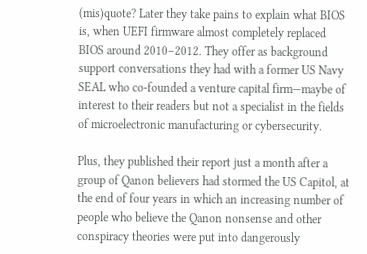(mis)quote? Later they take pains to explain what BIOS is, when UEFI firmware almost completely replaced BIOS around 2010–2012. They offer as background support conversations they had with a former US Navy SEAL who co-founded a venture capital firm—maybe of interest to their readers but not a specialist in the fields of microelectronic manufacturing or cybersecurity.

Plus, they published their report just a month after a group of Qanon believers had stormed the US Capitol, at the end of four years in which an increasing number of people who believe the Qanon nonsense and other conspiracy theories were put into dangerously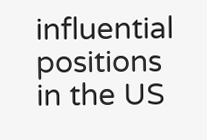influential positions in the US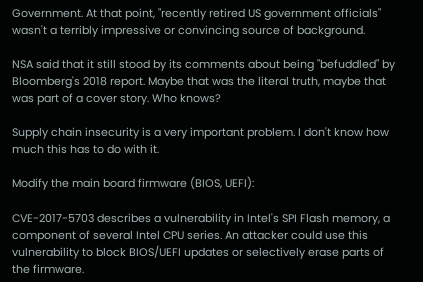Government. At that point, "recently retired US government officials" wasn't a terribly impressive or convincing source of background.

NSA said that it still stood by its comments about being "befuddled" by Bloomberg's 2018 report. Maybe that was the literal truth, maybe that was part of a cover story. Who knows?

Supply chain insecurity is a very important problem. I don't know how much this has to do with it.

Modify the main board firmware (BIOS, UEFI):

CVE-2017-5703 describes a vulnerability in Intel's SPI Flash memory, a component of several Intel CPU series. An attacker could use this vulnerability to block BIOS/UEFI updates or selectively erase parts of the firmware.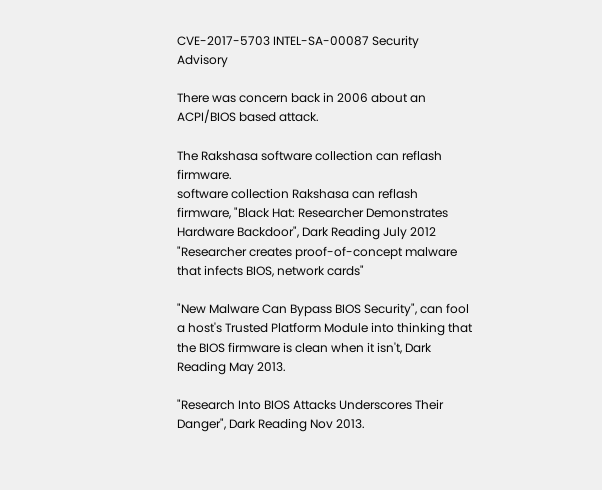CVE-2017-5703 INTEL-SA-00087 Security Advisory

There was concern back in 2006 about an ACPI/BIOS based attack.

The Rakshasa software collection can reflash firmware.
software collection Rakshasa can reflash firmware, "Black Hat: Researcher Demonstrates Hardware Backdoor", Dark Reading July 2012 "Researcher creates proof-of-concept malware that infects BIOS, network cards"

"New Malware Can Bypass BIOS Security", can fool a host's Trusted Platform Module into thinking that the BIOS firmware is clean when it isn't, Dark Reading May 2013.

"Research Into BIOS Attacks Underscores Their Danger", Dark Reading Nov 2013.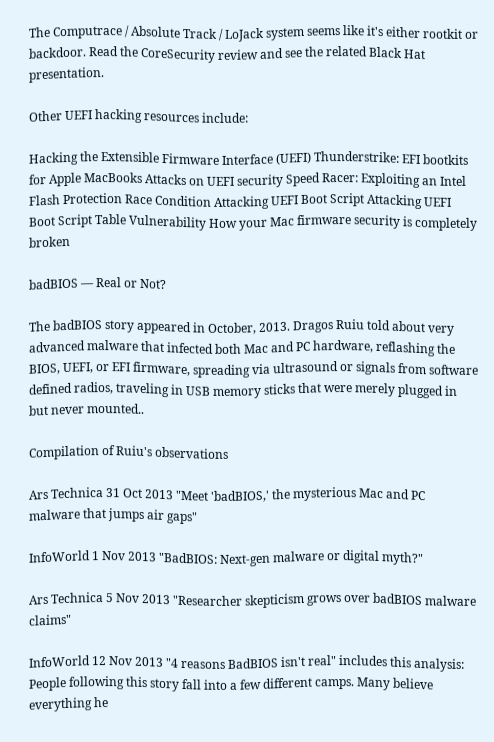The Computrace / Absolute Track / LoJack system seems like it's either rootkit or backdoor. Read the CoreSecurity review and see the related Black Hat presentation.

Other UEFI hacking resources include:

Hacking the Extensible Firmware Interface (UEFI) Thunderstrike: EFI bootkits for Apple MacBooks Attacks on UEFI security Speed Racer: Exploiting an Intel Flash Protection Race Condition Attacking UEFI Boot Script Attacking UEFI Boot Script Table Vulnerability How your Mac firmware security is completely broken

badBIOS — Real or Not?

The badBIOS story appeared in October, 2013. Dragos Ruiu told about very advanced malware that infected both Mac and PC hardware, reflashing the BIOS, UEFI, or EFI firmware, spreading via ultrasound or signals from software defined radios, traveling in USB memory sticks that were merely plugged in but never mounted..

Compilation of Ruiu's observations

Ars Technica 31 Oct 2013 "Meet 'badBIOS,' the mysterious Mac and PC malware that jumps air gaps"

InfoWorld 1 Nov 2013 "BadBIOS: Next-gen malware or digital myth?"

Ars Technica 5 Nov 2013 "Researcher skepticism grows over badBIOS malware claims"

InfoWorld 12 Nov 2013 "4 reasons BadBIOS isn't real" includes this analysis:
People following this story fall into a few different camps. Many believe everything he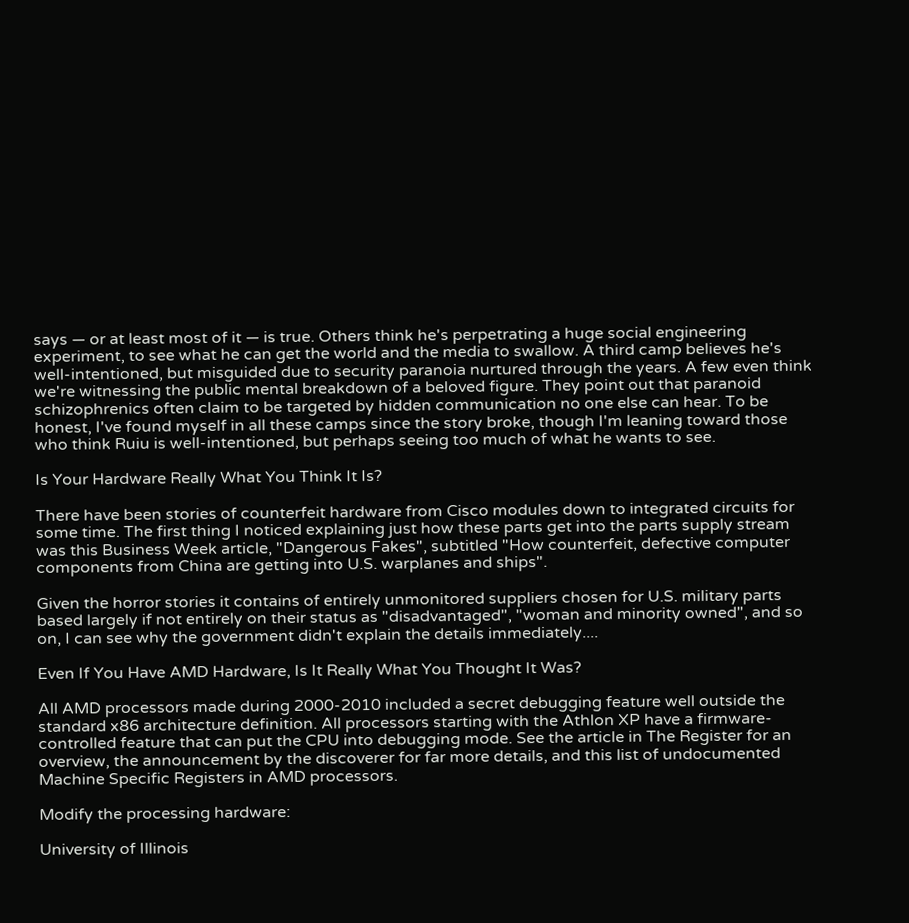says — or at least most of it — is true. Others think he's perpetrating a huge social engineering experiment, to see what he can get the world and the media to swallow. A third camp believes he's well-intentioned, but misguided due to security paranoia nurtured through the years. A few even think we're witnessing the public mental breakdown of a beloved figure. They point out that paranoid schizophrenics often claim to be targeted by hidden communication no one else can hear. To be honest, I've found myself in all these camps since the story broke, though I'm leaning toward those who think Ruiu is well-intentioned, but perhaps seeing too much of what he wants to see.

Is Your Hardware Really What You Think It Is?

There have been stories of counterfeit hardware from Cisco modules down to integrated circuits for some time. The first thing I noticed explaining just how these parts get into the parts supply stream was this Business Week article, "Dangerous Fakes", subtitled "How counterfeit, defective computer components from China are getting into U.S. warplanes and ships".

Given the horror stories it contains of entirely unmonitored suppliers chosen for U.S. military parts based largely if not entirely on their status as "disadvantaged", "woman and minority owned", and so on, I can see why the government didn't explain the details immediately....

Even If You Have AMD Hardware, Is It Really What You Thought It Was?

All AMD processors made during 2000-2010 included a secret debugging feature well outside the standard x86 architecture definition. All processors starting with the Athlon XP have a firmware-controlled feature that can put the CPU into debugging mode. See the article in The Register for an overview, the announcement by the discoverer for far more details, and this list of undocumented Machine Specific Registers in AMD processors.

Modify the processing hardware:

University of Illinois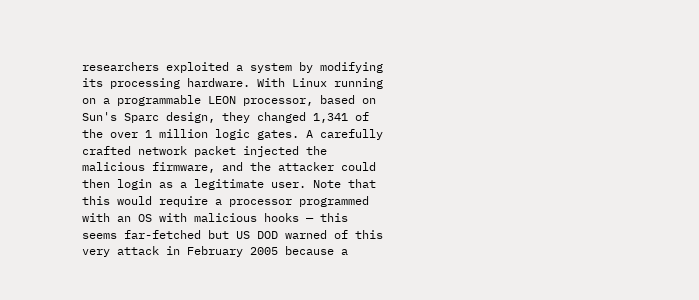researchers exploited a system by modifying its processing hardware. With Linux running on a programmable LEON processor, based on Sun's Sparc design, they changed 1,341 of the over 1 million logic gates. A carefully crafted network packet injected the malicious firmware, and the attacker could then login as a legitimate user. Note that this would require a processor programmed with an OS with malicious hooks — this seems far-fetched but US DOD warned of this very attack in February 2005 because a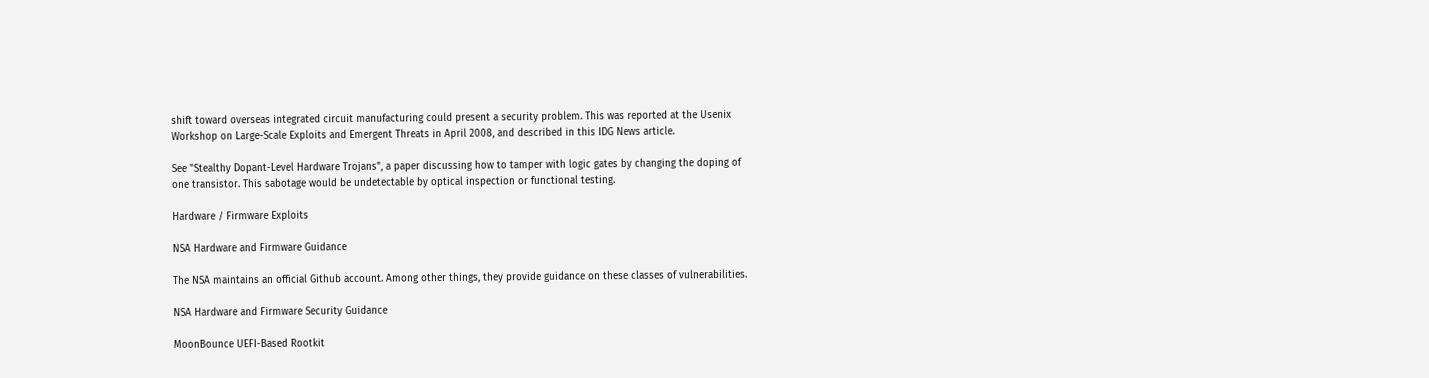shift toward overseas integrated circuit manufacturing could present a security problem. This was reported at the Usenix Workshop on Large-Scale Exploits and Emergent Threats in April 2008, and described in this IDG News article.

See "Stealthy Dopant-Level Hardware Trojans", a paper discussing how to tamper with logic gates by changing the doping of one transistor. This sabotage would be undetectable by optical inspection or functional testing.

Hardware / Firmware Exploits

NSA Hardware and Firmware Guidance

The NSA maintains an official Github account. Among other things, they provide guidance on these classes of vulnerabilities.

NSA Hardware and Firmware Security Guidance

MoonBounce UEFI-Based Rootkit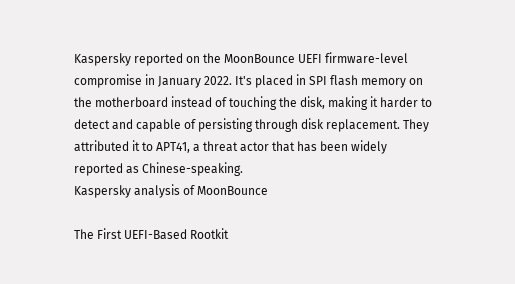Kaspersky reported on the MoonBounce UEFI firmware-level compromise in January 2022. It's placed in SPI flash memory on the motherboard instead of touching the disk, making it harder to detect and capable of persisting through disk replacement. They attributed it to APT41, a threat actor that has been widely reported as Chinese-speaking.
Kaspersky analysis of MoonBounce

The First UEFI-Based Rootkit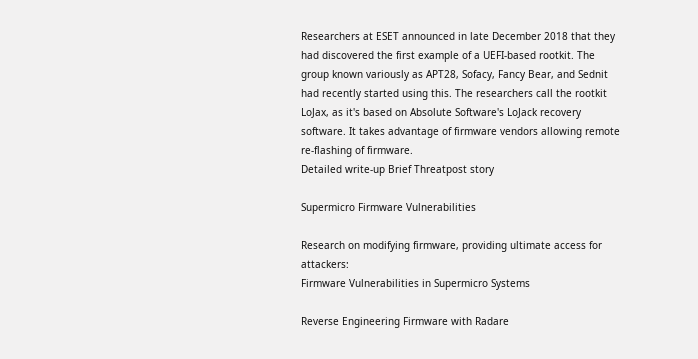Researchers at ESET announced in late December 2018 that they had discovered the first example of a UEFI-based rootkit. The group known variously as APT28, Sofacy, Fancy Bear, and Sednit had recently started using this. The researchers call the rootkit LoJax, as it's based on Absolute Software's LoJack recovery software. It takes advantage of firmware vendors allowing remote re-flashing of firmware.
Detailed write-up Brief Threatpost story

Supermicro Firmware Vulnerabilities

Research on modifying firmware, providing ultimate access for attackers:
Firmware Vulnerabilities in Supermicro Systems

Reverse Engineering Firmware with Radare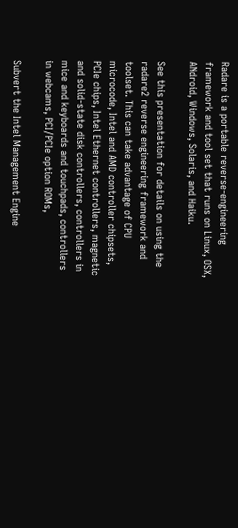Radare is a portable reverse-engineering framework and tool set that runs on Linux, OSX, ANdroid, Windows, Solaris, and Haiku.

See this presentation for details on using the radare2 reverse engineering framework and toolset. This can take advantage of CPU microcode, Intel and AMD controller chipsets, PCIe chips, Intel Ethernet controllers, magnetic and solid-state disk controllers, controllers in mice and keyboards and touchpads, controllers in webcams, PCI/PCIe option ROMs,

Subvert the Intel Management Engine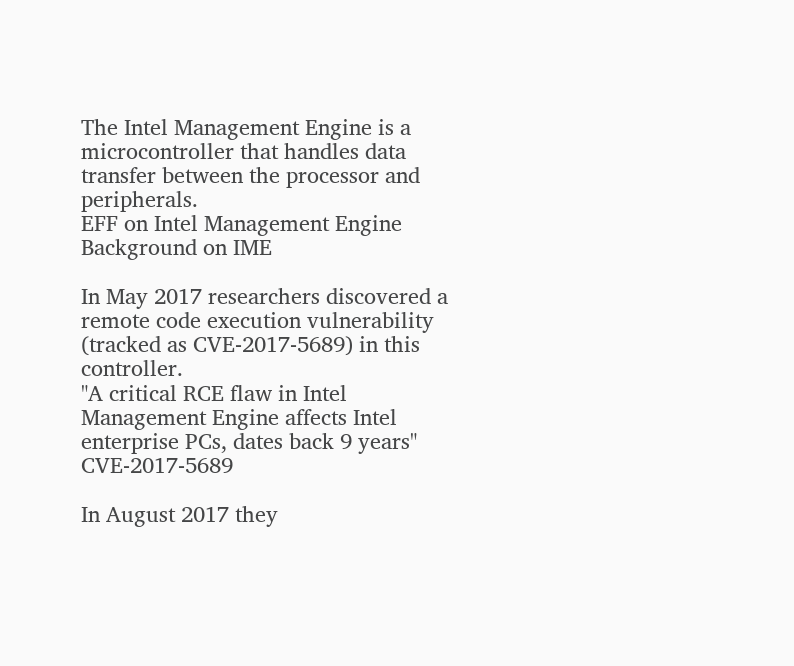The Intel Management Engine is a microcontroller that handles data transfer between the processor and peripherals.
EFF on Intel Management Engine Background on IME

In May 2017 researchers discovered a remote code execution vulnerability (tracked as CVE-2017-5689) in this controller.
"A critical RCE flaw in Intel Management Engine affects Intel enterprise PCs, dates back 9 years" CVE-2017-5689

In August 2017 they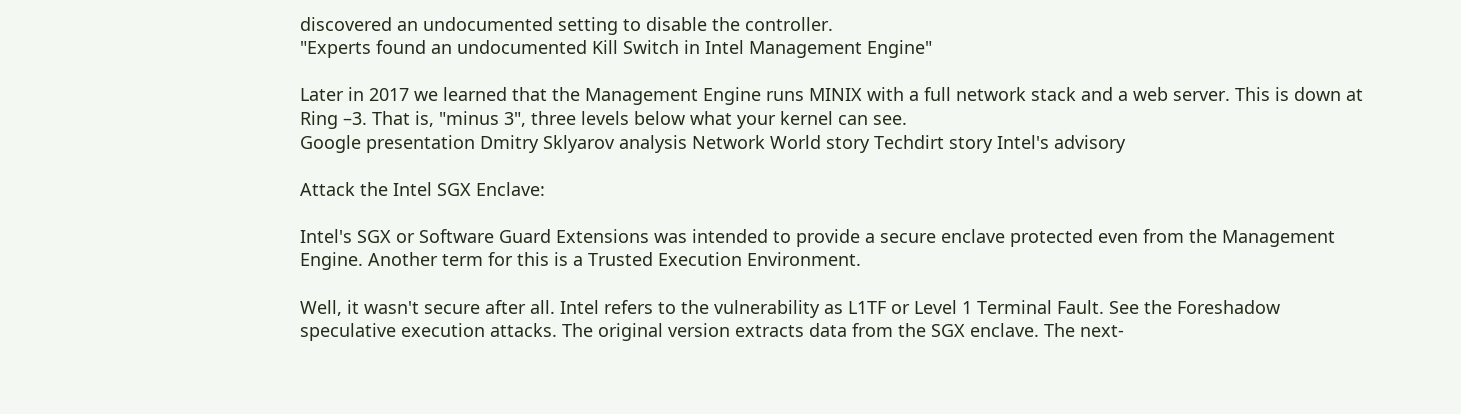discovered an undocumented setting to disable the controller.
"Experts found an undocumented Kill Switch in Intel Management Engine"

Later in 2017 we learned that the Management Engine runs MINIX with a full network stack and a web server. This is down at Ring –3. That is, "minus 3", three levels below what your kernel can see.
Google presentation Dmitry Sklyarov analysis Network World story Techdirt story Intel's advisory

Attack the Intel SGX Enclave:

Intel's SGX or Software Guard Extensions was intended to provide a secure enclave protected even from the Management Engine. Another term for this is a Trusted Execution Environment.

Well, it wasn't secure after all. Intel refers to the vulnerability as L1TF or Level 1 Terminal Fault. See the Foreshadow speculative execution attacks. The original version extracts data from the SGX enclave. The next-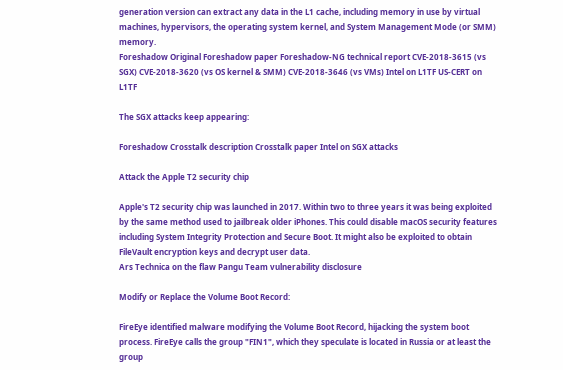generation version can extract any data in the L1 cache, including memory in use by virtual machines, hypervisors, the operating system kernel, and System Management Mode (or SMM) memory.
Foreshadow Original Foreshadow paper Foreshadow-NG technical report CVE-2018-3615 (vs SGX) CVE-2018-3620 (vs OS kernel & SMM) CVE-2018-3646 (vs VMs) Intel on L1TF US-CERT on L1TF

The SGX attacks keep appearing:

Foreshadow Crosstalk description Crosstalk paper Intel on SGX attacks

Attack the Apple T2 security chip

Apple's T2 security chip was launched in 2017. Within two to three years it was being exploited by the same method used to jailbreak older iPhones. This could disable macOS security features including System Integrity Protection and Secure Boot. It might also be exploited to obtain FileVault encryption keys and decrypt user data.
Ars Technica on the flaw Pangu Team vulnerability disclosure

Modify or Replace the Volume Boot Record:

FireEye identified malware modifying the Volume Boot Record, hijacking the system boot process. FireEye calls the group "FIN1", which they speculate is located in Russia or at least the group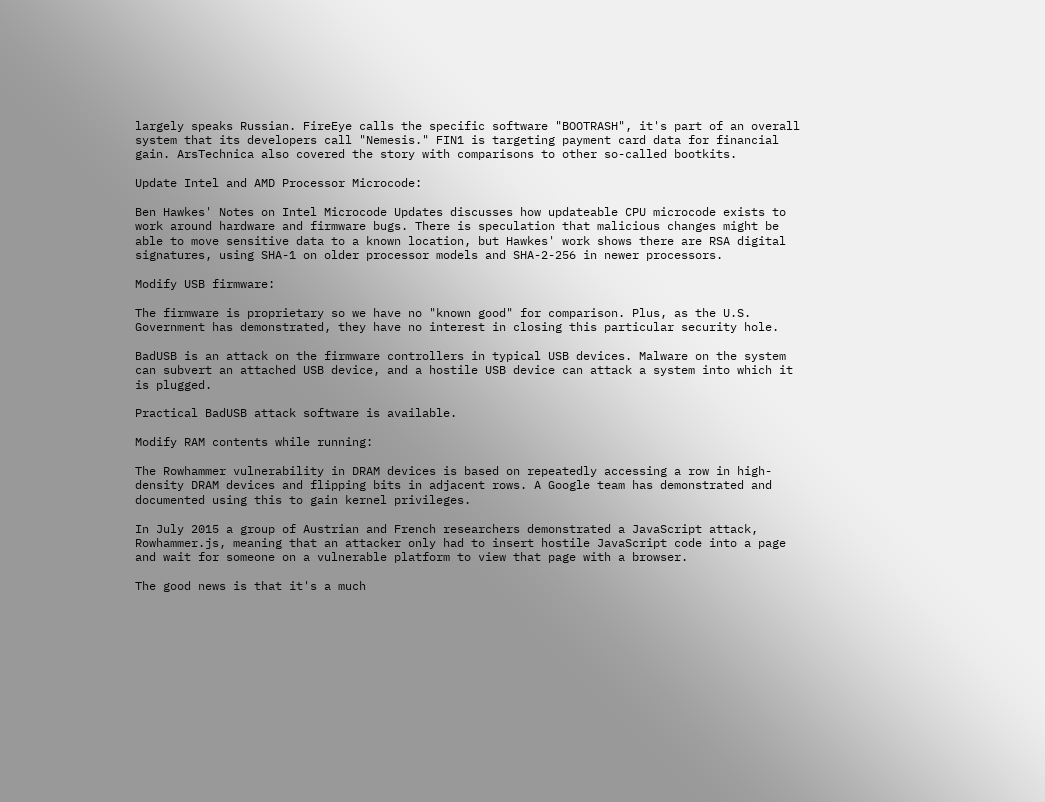largely speaks Russian. FireEye calls the specific software "BOOTRASH", it's part of an overall system that its developers call "Nemesis." FIN1 is targeting payment card data for financial gain. ArsTechnica also covered the story with comparisons to other so-called bootkits.

Update Intel and AMD Processor Microcode:

Ben Hawkes' Notes on Intel Microcode Updates discusses how updateable CPU microcode exists to work around hardware and firmware bugs. There is speculation that malicious changes might be able to move sensitive data to a known location, but Hawkes' work shows there are RSA digital signatures, using SHA-1 on older processor models and SHA-2-256 in newer processors.

Modify USB firmware:

The firmware is proprietary so we have no "known good" for comparison. Plus, as the U.S. Government has demonstrated, they have no interest in closing this particular security hole.

BadUSB is an attack on the firmware controllers in typical USB devices. Malware on the system can subvert an attached USB device, and a hostile USB device can attack a system into which it is plugged.

Practical BadUSB attack software is available.

Modify RAM contents while running:

The Rowhammer vulnerability in DRAM devices is based on repeatedly accessing a row in high-density DRAM devices and flipping bits in adjacent rows. A Google team has demonstrated and documented using this to gain kernel privileges.

In July 2015 a group of Austrian and French researchers demonstrated a JavaScript attack, Rowhammer.js, meaning that an attacker only had to insert hostile JavaScript code into a page and wait for someone on a vulnerable platform to view that page with a browser.

The good news is that it's a much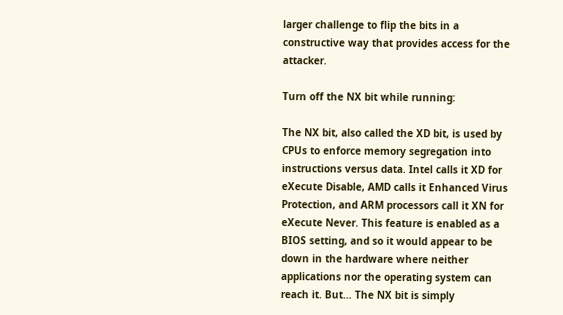larger challenge to flip the bits in a constructive way that provides access for the attacker.

Turn off the NX bit while running:

The NX bit, also called the XD bit, is used by CPUs to enforce memory segregation into instructions versus data. Intel calls it XD for eXecute Disable, AMD calls it Enhanced Virus Protection, and ARM processors call it XN for eXecute Never. This feature is enabled as a BIOS setting, and so it would appear to be down in the hardware where neither applications nor the operating system can reach it. But... The NX bit is simply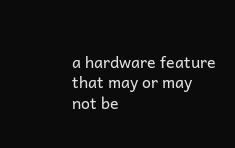a hardware feature that may or may not be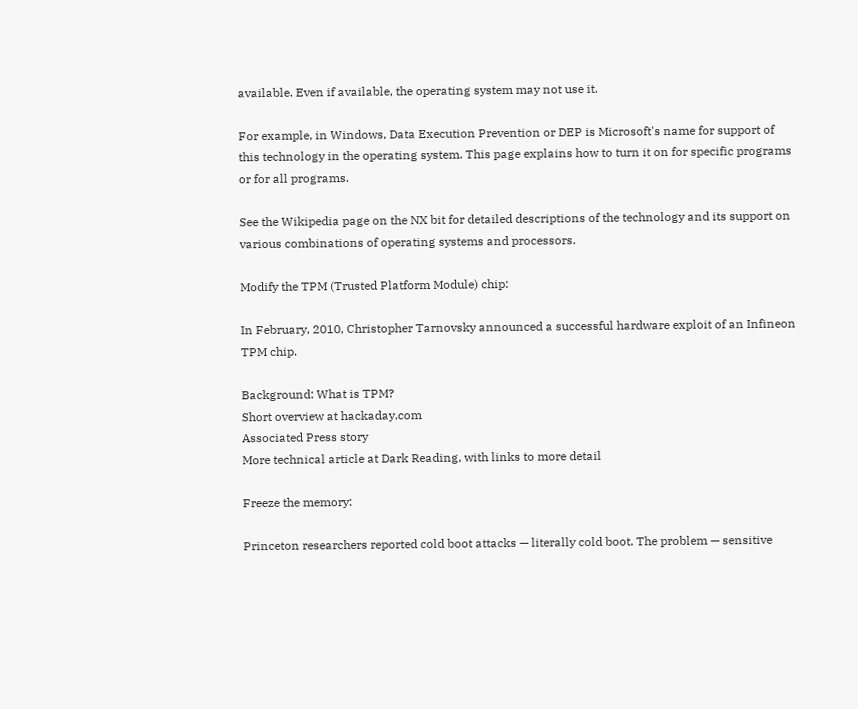available. Even if available, the operating system may not use it.

For example, in Windows, Data Execution Prevention or DEP is Microsoft's name for support of this technology in the operating system. This page explains how to turn it on for specific programs or for all programs.

See the Wikipedia page on the NX bit for detailed descriptions of the technology and its support on various combinations of operating systems and processors.

Modify the TPM (Trusted Platform Module) chip:

In February, 2010, Christopher Tarnovsky announced a successful hardware exploit of an Infineon TPM chip.

Background: What is TPM?
Short overview at hackaday.com
Associated Press story
More technical article at Dark Reading, with links to more detail

Freeze the memory:

Princeton researchers reported cold boot attacks — literally cold boot. The problem — sensitive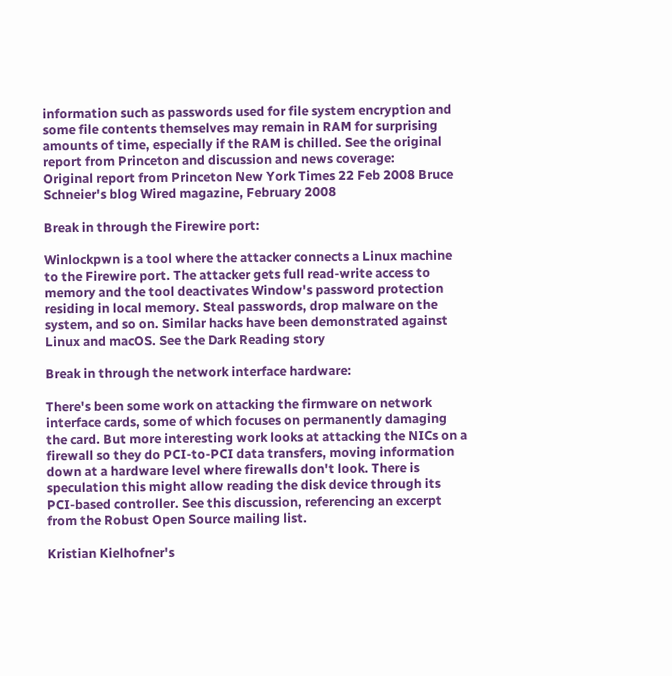information such as passwords used for file system encryption and some file contents themselves may remain in RAM for surprising amounts of time, especially if the RAM is chilled. See the original report from Princeton and discussion and news coverage:
Original report from Princeton New York Times 22 Feb 2008 Bruce Schneier's blog Wired magazine, February 2008

Break in through the Firewire port:

Winlockpwn is a tool where the attacker connects a Linux machine to the Firewire port. The attacker gets full read-write access to memory and the tool deactivates Window's password protection residing in local memory. Steal passwords, drop malware on the system, and so on. Similar hacks have been demonstrated against Linux and macOS. See the Dark Reading story

Break in through the network interface hardware:

There's been some work on attacking the firmware on network interface cards, some of which focuses on permanently damaging the card. But more interesting work looks at attacking the NICs on a firewall so they do PCI-to-PCI data transfers, moving information down at a hardware level where firewalls don't look. There is speculation this might allow reading the disk device through its PCI-based controller. See this discussion, referencing an excerpt from the Robust Open Source mailing list.

Kristian Kielhofner's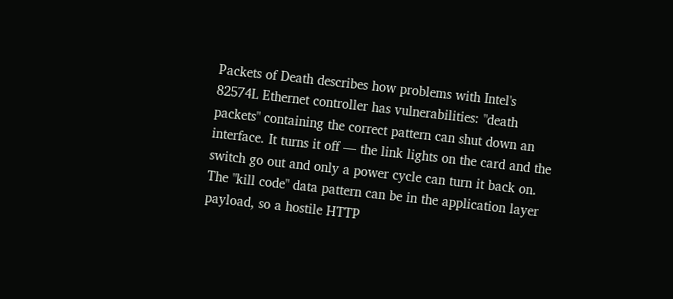Packets of Death describes how problems with Intel's 82574L Ethernet controller has vulnerabilities: "death packets" containing the correct pattern can shut down an interface. It turns it off — the link lights on the card and the switch go out and only a power cycle can turn it back on. The "kill code" data pattern can be in the application layer payload, so a hostile HTTP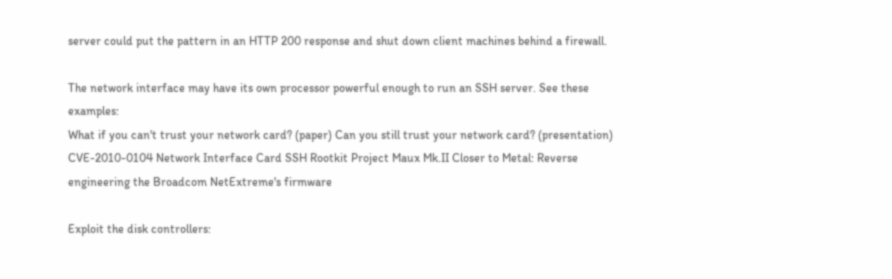server could put the pattern in an HTTP 200 response and shut down client machines behind a firewall.

The network interface may have its own processor powerful enough to run an SSH server. See these examples:
What if you can't trust your network card? (paper) Can you still trust your network card? (presentation) CVE-2010-0104 Network Interface Card SSH Rootkit Project Maux Mk.II Closer to Metal: Reverse engineering the Broadcom NetExtreme's firmware

Exploit the disk controllers: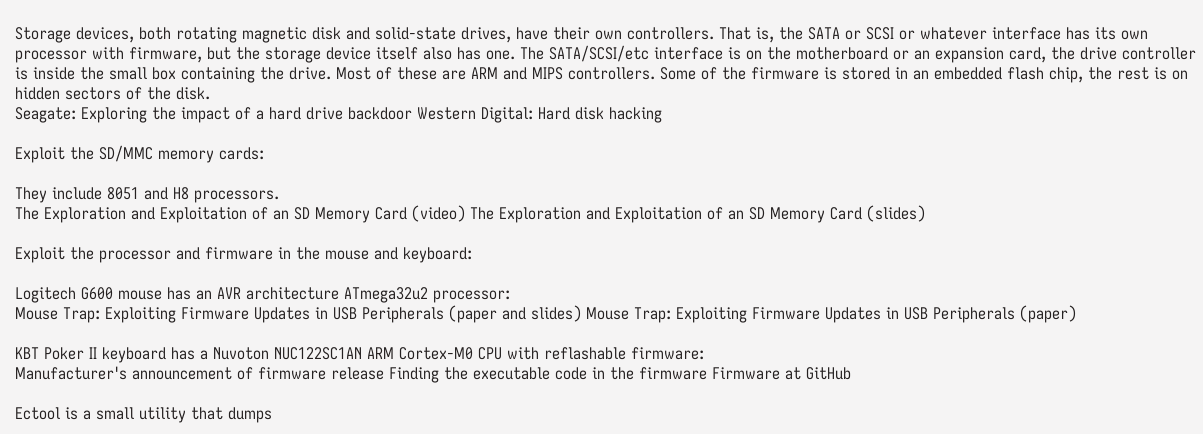Storage devices, both rotating magnetic disk and solid-state drives, have their own controllers. That is, the SATA or SCSI or whatever interface has its own processor with firmware, but the storage device itself also has one. The SATA/SCSI/etc interface is on the motherboard or an expansion card, the drive controller is inside the small box containing the drive. Most of these are ARM and MIPS controllers. Some of the firmware is stored in an embedded flash chip, the rest is on hidden sectors of the disk.
Seagate: Exploring the impact of a hard drive backdoor Western Digital: Hard disk hacking

Exploit the SD/MMC memory cards:

They include 8051 and H8 processors.
The Exploration and Exploitation of an SD Memory Card (video) The Exploration and Exploitation of an SD Memory Card (slides)

Exploit the processor and firmware in the mouse and keyboard:

Logitech G600 mouse has an AVR architecture ATmega32u2 processor:
Mouse Trap: Exploiting Firmware Updates in USB Peripherals (paper and slides) Mouse Trap: Exploiting Firmware Updates in USB Peripherals (paper)

KBT Poker II keyboard has a Nuvoton NUC122SC1AN ARM Cortex-M0 CPU with reflashable firmware:
Manufacturer's announcement of firmware release Finding the executable code in the firmware Firmware at GitHub

Ectool is a small utility that dumps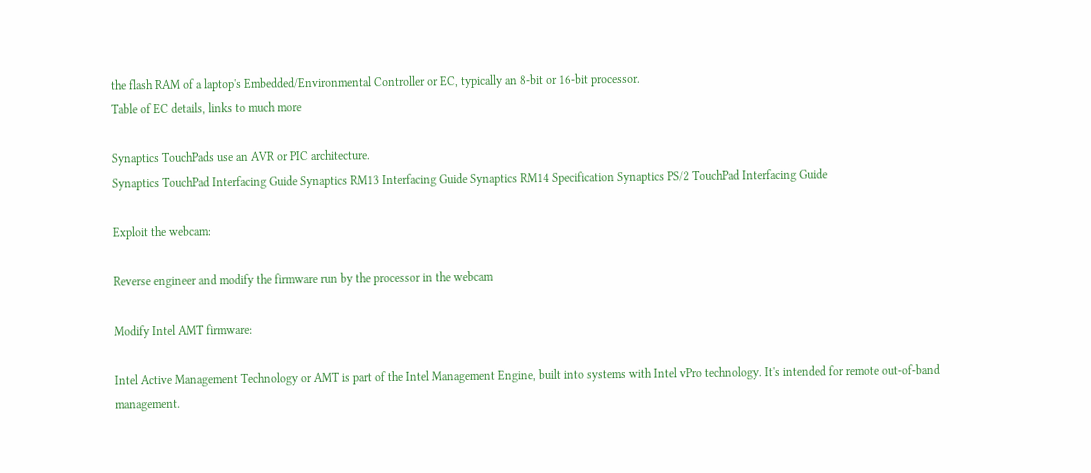the flash RAM of a laptop's Embedded/Environmental Controller or EC, typically an 8-bit or 16-bit processor.
Table of EC details, links to much more

Synaptics TouchPads use an AVR or PIC architecture.
Synaptics TouchPad Interfacing Guide Synaptics RM13 Interfacing Guide Synaptics RM14 Specification Synaptics PS/2 TouchPad Interfacing Guide

Exploit the webcam:

Reverse engineer and modify the firmware run by the processor in the webcam

Modify Intel AMT firmware:

Intel Active Management Technology or AMT is part of the Intel Management Engine, built into systems with Intel vPro technology. It's intended for remote out-of-band management.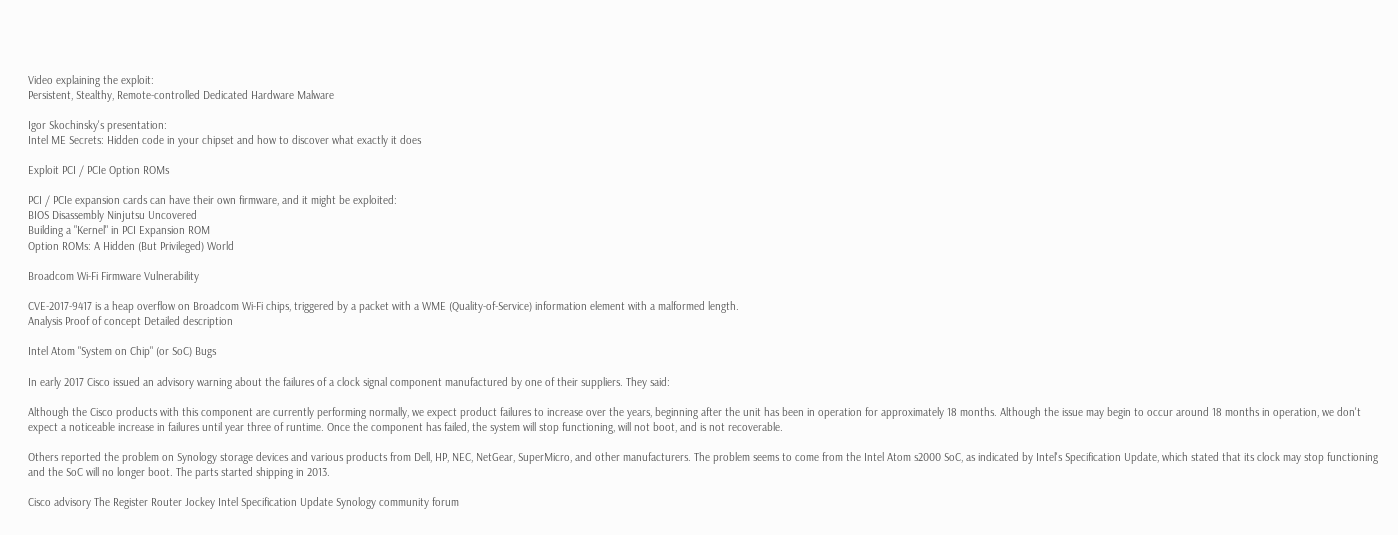Video explaining the exploit:
Persistent, Stealthy, Remote-controlled Dedicated Hardware Malware

Igor Skochinsky's presentation:
Intel ME Secrets: Hidden code in your chipset and how to discover what exactly it does

Exploit PCI / PCIe Option ROMs

PCI / PCIe expansion cards can have their own firmware, and it might be exploited:
BIOS Disassembly Ninjutsu Uncovered
Building a "Kernel" in PCI Expansion ROM
Option ROMs: A Hidden (But Privileged) World

Broadcom Wi-Fi Firmware Vulnerability

CVE-2017-9417 is a heap overflow on Broadcom Wi-Fi chips, triggered by a packet with a WME (Quality-of-Service) information element with a malformed length.
Analysis Proof of concept Detailed description

Intel Atom "System on Chip" (or SoC) Bugs

In early 2017 Cisco issued an advisory warning about the failures of a clock signal component manufactured by one of their suppliers. They said:

Although the Cisco products with this component are currently performing normally, we expect product failures to increase over the years, beginning after the unit has been in operation for approximately 18 months. Although the issue may begin to occur around 18 months in operation, we don't expect a noticeable increase in failures until year three of runtime. Once the component has failed, the system will stop functioning, will not boot, and is not recoverable.

Others reported the problem on Synology storage devices and various products from Dell, HP, NEC, NetGear, SuperMicro, and other manufacturers. The problem seems to come from the Intel Atom s2000 SoC, as indicated by Intel's Specification Update, which stated that its clock may stop functioning and the SoC will no longer boot. The parts started shipping in 2013.

Cisco advisory The Register Router Jockey Intel Specification Update Synology community forum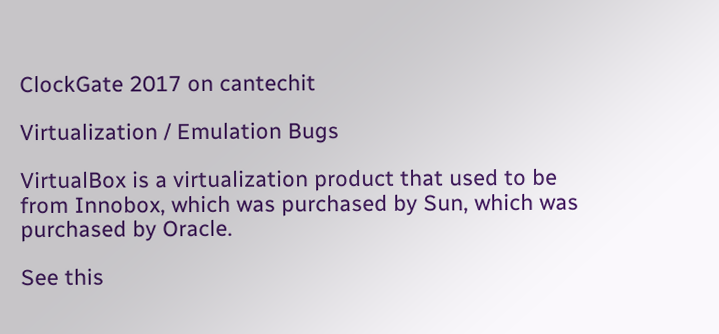ClockGate 2017 on cantechit

Virtualization / Emulation Bugs

VirtualBox is a virtualization product that used to be from Innobox, which was purchased by Sun, which was purchased by Oracle.

See this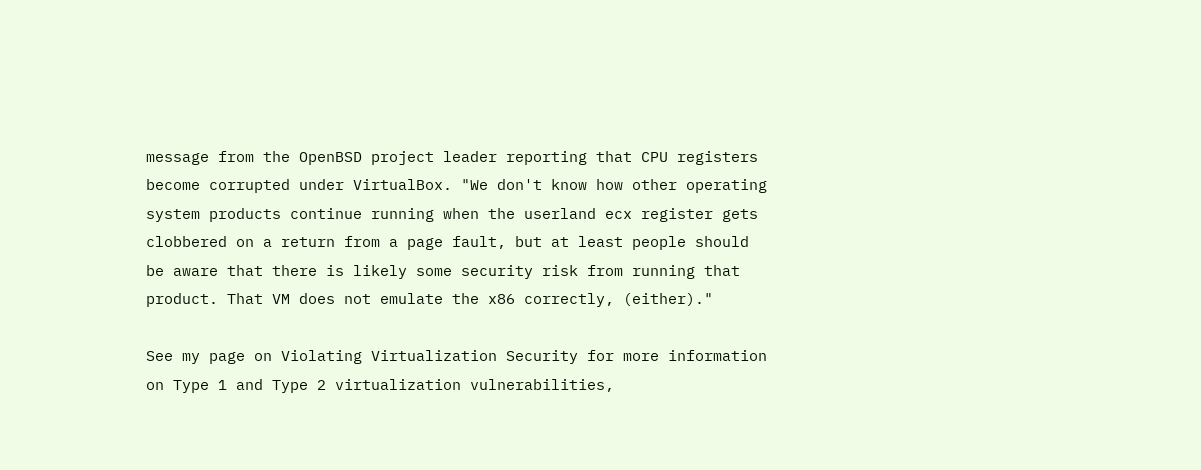message from the OpenBSD project leader reporting that CPU registers become corrupted under VirtualBox. "We don't know how other operating system products continue running when the userland ecx register gets clobbered on a return from a page fault, but at least people should be aware that there is likely some security risk from running that product. That VM does not emulate the x86 correctly, (either)."

See my page on Violating Virtualization Security for more information on Type 1 and Type 2 virtualization vulnerabilities,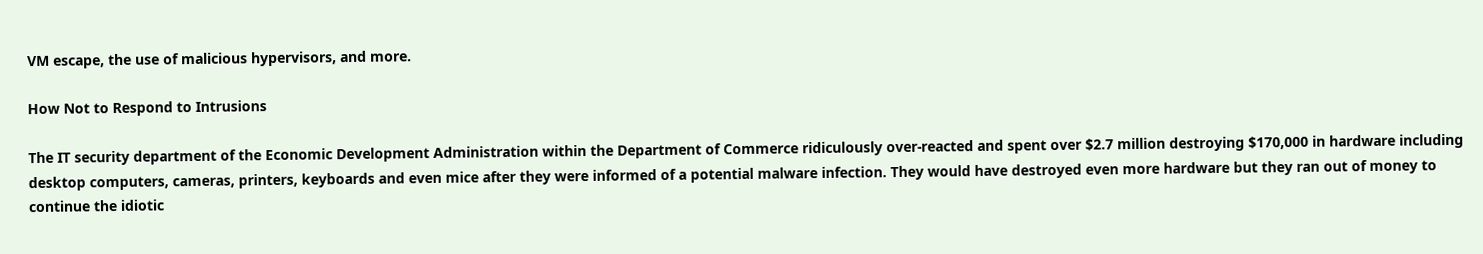VM escape, the use of malicious hypervisors, and more.

How Not to Respond to Intrusions

The IT security department of the Economic Development Administration within the Department of Commerce ridiculously over-reacted and spent over $2.7 million destroying $170,000 in hardware including desktop computers, cameras, printers, keyboards and even mice after they were informed of a potential malware infection. They would have destroyed even more hardware but they ran out of money to continue the idiotic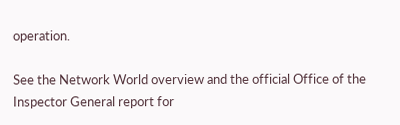operation.

See the Network World overview and the official Office of the Inspector General report for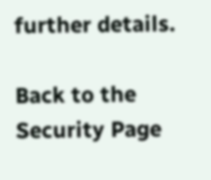further details.

Back to the Security Page